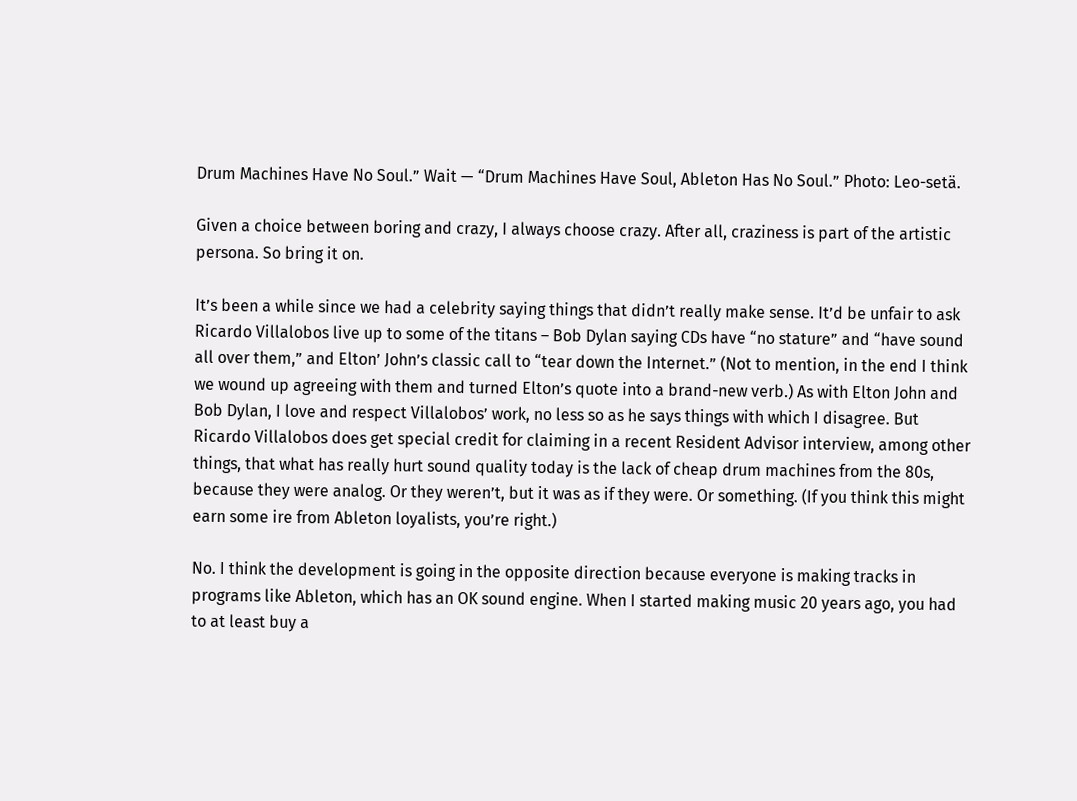Drum Machines Have No Soul.” Wait — “Drum Machines Have Soul, Ableton Has No Soul.” Photo: Leo-setä.

Given a choice between boring and crazy, I always choose crazy. After all, craziness is part of the artistic persona. So bring it on.

It’s been a while since we had a celebrity saying things that didn’t really make sense. It’d be unfair to ask Ricardo Villalobos live up to some of the titans – Bob Dylan saying CDs have “no stature” and “have sound all over them,” and Elton’ John’s classic call to “tear down the Internet.” (Not to mention, in the end I think we wound up agreeing with them and turned Elton’s quote into a brand-new verb.) As with Elton John and Bob Dylan, I love and respect Villalobos’ work, no less so as he says things with which I disagree. But Ricardo Villalobos does get special credit for claiming in a recent Resident Advisor interview, among other things, that what has really hurt sound quality today is the lack of cheap drum machines from the 80s, because they were analog. Or they weren’t, but it was as if they were. Or something. (If you think this might earn some ire from Ableton loyalists, you’re right.)

No. I think the development is going in the opposite direction because everyone is making tracks in programs like Ableton, which has an OK sound engine. When I started making music 20 years ago, you had to at least buy a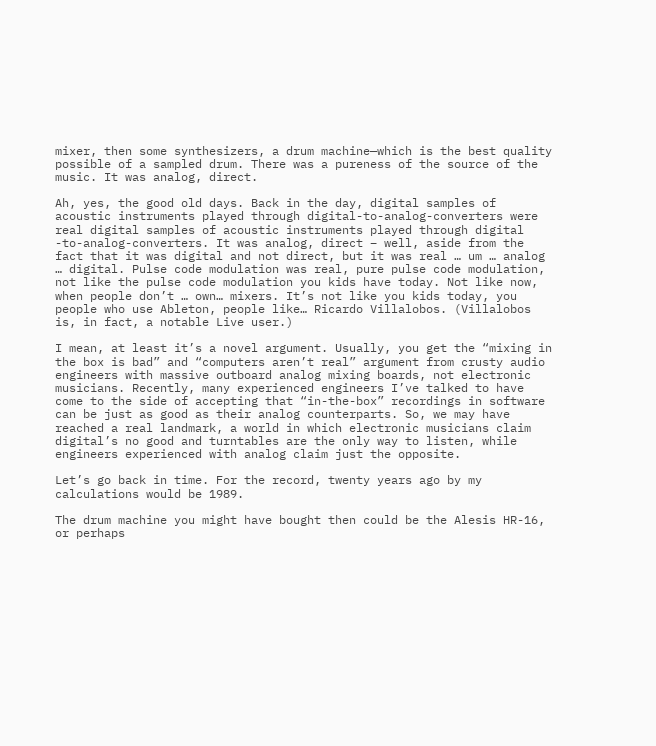mixer, then some synthesizers, a drum machine—which is the best quality possible of a sampled drum. There was a pureness of the source of the music. It was analog, direct.

Ah, yes, the good old days. Back in the day, digital samples of acoustic instruments played through digital-to-analog-converters were real digital samples of acoustic instruments played through digital -to-analog-converters. It was analog, direct – well, aside from the fact that it was digital and not direct, but it was real … um … analog … digital. Pulse code modulation was real, pure pulse code modulation, not like the pulse code modulation you kids have today. Not like now, when people don’t … own… mixers. It’s not like you kids today, you people who use Ableton, people like… Ricardo Villalobos. (Villalobos is, in fact, a notable Live user.)

I mean, at least it’s a novel argument. Usually, you get the “mixing in the box is bad” and “computers aren’t real” argument from crusty audio engineers with massive outboard analog mixing boards, not electronic musicians. Recently, many experienced engineers I’ve talked to have come to the side of accepting that “in-the-box” recordings in software can be just as good as their analog counterparts. So, we may have reached a real landmark, a world in which electronic musicians claim digital’s no good and turntables are the only way to listen, while engineers experienced with analog claim just the opposite.

Let’s go back in time. For the record, twenty years ago by my calculations would be 1989.

The drum machine you might have bought then could be the Alesis HR-16, or perhaps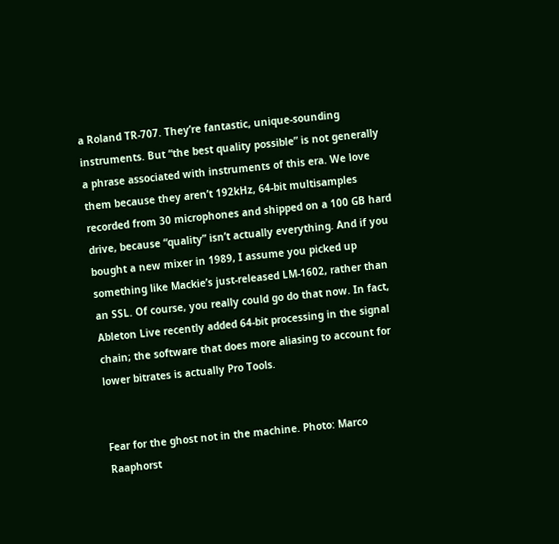a Roland TR-707. They’re fantastic, unique-sounding instruments. But “the best quality possible” is not generally a phrase associated with instruments of this era. We love them because they aren’t 192kHz, 64-bit multisamples recorded from 30 microphones and shipped on a 100 GB hard drive, because “quality” isn’t actually everything. And if you bought a new mixer in 1989, I assume you picked up something like Mackie’s just-released LM-1602, rather than an SSL. Of course, you really could go do that now. In fact, Ableton Live recently added 64-bit processing in the signal chain; the software that does more aliasing to account for lower bitrates is actually Pro Tools.


Fear for the ghost not in the machine. Photo: Marco Raaphorst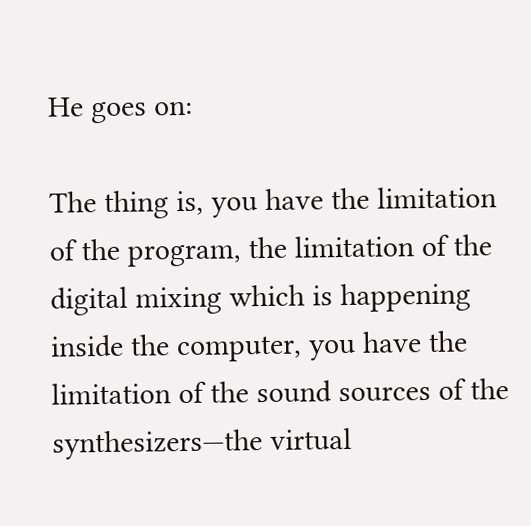He goes on:

The thing is, you have the limitation of the program, the limitation of the digital mixing which is happening inside the computer, you have the limitation of the sound sources of the synthesizers—the virtual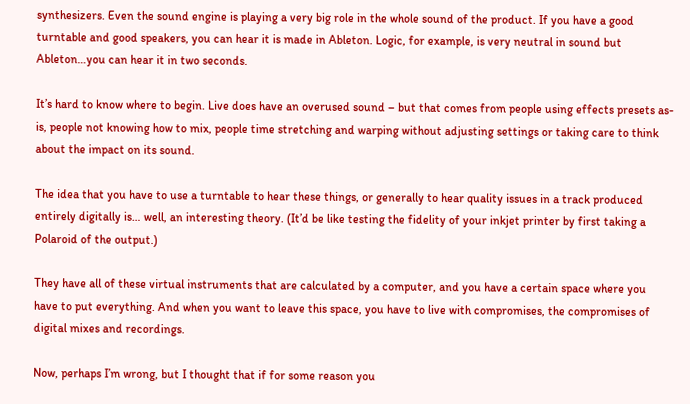synthesizers. Even the sound engine is playing a very big role in the whole sound of the product. If you have a good turntable and good speakers, you can hear it is made in Ableton. Logic, for example, is very neutral in sound but Ableton…you can hear it in two seconds.

It’s hard to know where to begin. Live does have an overused sound – but that comes from people using effects presets as-is, people not knowing how to mix, people time stretching and warping without adjusting settings or taking care to think about the impact on its sound.

The idea that you have to use a turntable to hear these things, or generally to hear quality issues in a track produced entirely digitally is… well, an interesting theory. (It’d be like testing the fidelity of your inkjet printer by first taking a Polaroid of the output.)

They have all of these virtual instruments that are calculated by a computer, and you have a certain space where you have to put everything. And when you want to leave this space, you have to live with compromises, the compromises of digital mixes and recordings.

Now, perhaps I’m wrong, but I thought that if for some reason you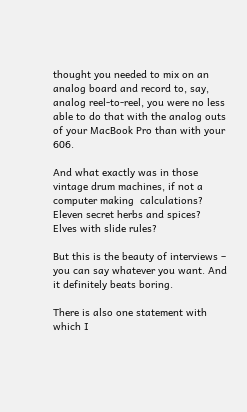thought you needed to mix on an analog board and record to, say, analog reel-to-reel, you were no less able to do that with the analog outs of your MacBook Pro than with your 606.

And what exactly was in those vintage drum machines, if not a computer making  calculations? Eleven secret herbs and spices? Elves with slide rules?

But this is the beauty of interviews – you can say whatever you want. And it definitely beats boring.

There is also one statement with which I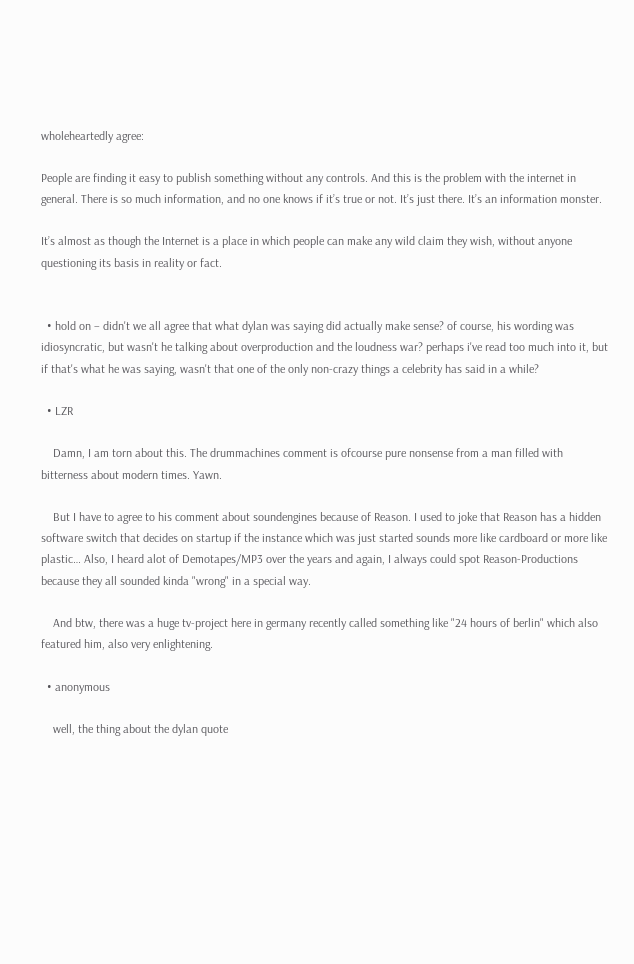wholeheartedly agree:

People are finding it easy to publish something without any controls. And this is the problem with the internet in general. There is so much information, and no one knows if it’s true or not. It’s just there. It’s an information monster.

It’s almost as though the Internet is a place in which people can make any wild claim they wish, without anyone questioning its basis in reality or fact.


  • hold on – didn't we all agree that what dylan was saying did actually make sense? of course, his wording was idiosyncratic, but wasn't he talking about overproduction and the loudness war? perhaps i've read too much into it, but if that's what he was saying, wasn't that one of the only non-crazy things a celebrity has said in a while?

  • LZR

    Damn, I am torn about this. The drummachines comment is ofcourse pure nonsense from a man filled with bitterness about modern times. Yawn.

    But I have to agree to his comment about soundengines because of Reason. I used to joke that Reason has a hidden software switch that decides on startup if the instance which was just started sounds more like cardboard or more like plastic… Also, I heard alot of Demotapes/MP3 over the years and again, I always could spot Reason-Productions because they all sounded kinda "wrong" in a special way.

    And btw, there was a huge tv-project here in germany recently called something like "24 hours of berlin" which also featured him, also very enlightening.

  • anonymous

    well, the thing about the dylan quote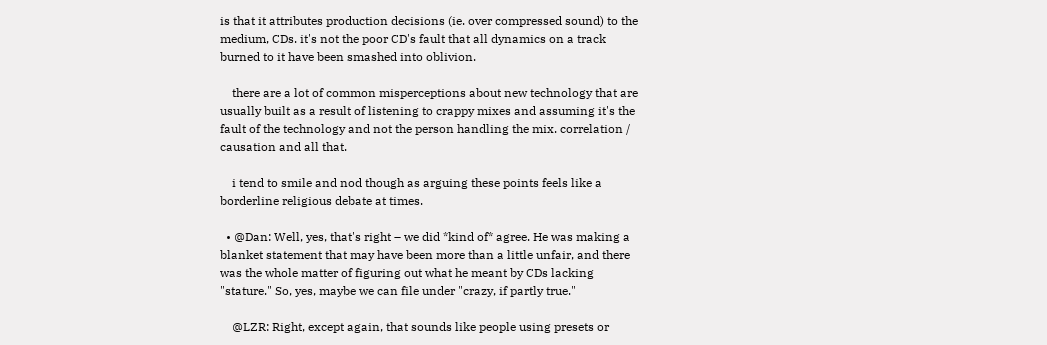is that it attributes production decisions (ie. over compressed sound) to the medium, CDs. it's not the poor CD's fault that all dynamics on a track burned to it have been smashed into oblivion.

    there are a lot of common misperceptions about new technology that are usually built as a result of listening to crappy mixes and assuming it's the fault of the technology and not the person handling the mix. correlation / causation and all that.

    i tend to smile and nod though as arguing these points feels like a borderline religious debate at times.

  • @Dan: Well, yes, that's right – we did *kind of* agree. He was making a blanket statement that may have been more than a little unfair, and there was the whole matter of figuring out what he meant by CDs lacking "stature." So, yes, maybe we can file under "crazy, if partly true."

    @LZR: Right, except again, that sounds like people using presets or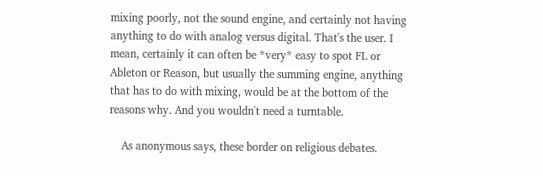mixing poorly, not the sound engine, and certainly not having anything to do with analog versus digital. That's the user. I mean, certainly it can often be *very* easy to spot FL or Ableton or Reason, but usually the summing engine, anything that has to do with mixing, would be at the bottom of the reasons why. And you wouldn't need a turntable.

    As anonymous says, these border on religious debates.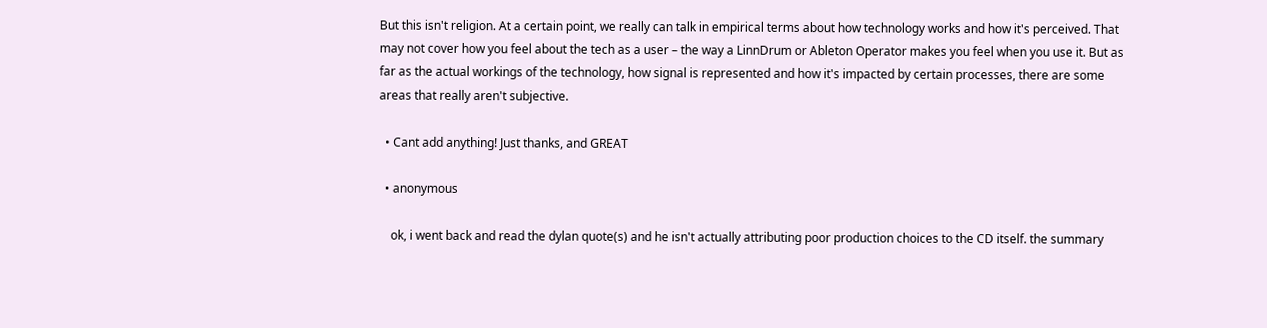But this isn't religion. At a certain point, we really can talk in empirical terms about how technology works and how it's perceived. That may not cover how you feel about the tech as a user – the way a LinnDrum or Ableton Operator makes you feel when you use it. But as far as the actual workings of the technology, how signal is represented and how it's impacted by certain processes, there are some areas that really aren't subjective.

  • Cant add anything! Just thanks, and GREAT

  • anonymous

    ok, i went back and read the dylan quote(s) and he isn't actually attributing poor production choices to the CD itself. the summary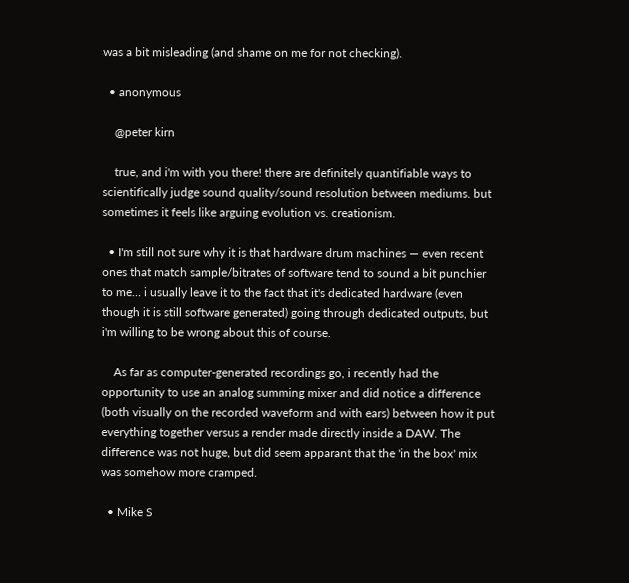was a bit misleading (and shame on me for not checking).

  • anonymous

    @peter kirn

    true, and i'm with you there! there are definitely quantifiable ways to scientifically judge sound quality/sound resolution between mediums. but sometimes it feels like arguing evolution vs. creationism.

  • I'm still not sure why it is that hardware drum machines — even recent ones that match sample/bitrates of software tend to sound a bit punchier to me… i usually leave it to the fact that it's dedicated hardware (even though it is still software generated) going through dedicated outputs, but i'm willing to be wrong about this of course.

    As far as computer-generated recordings go, i recently had the opportunity to use an analog summing mixer and did notice a difference (both visually on the recorded waveform and with ears) between how it put everything together versus a render made directly inside a DAW. The difference was not huge, but did seem apparant that the 'in the box' mix was somehow more cramped.

  • Mike S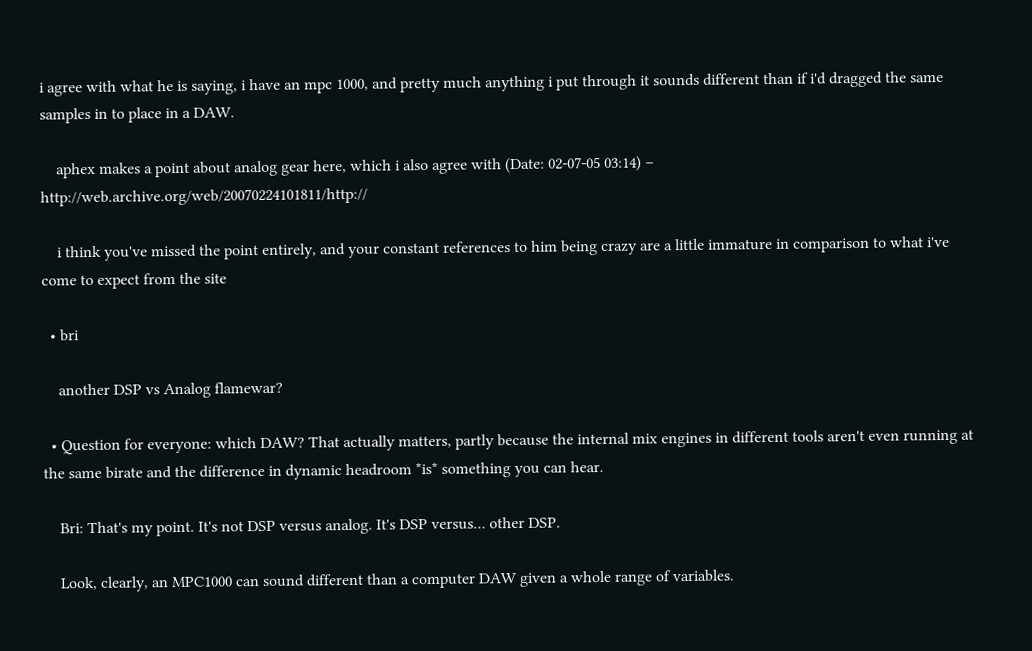i agree with what he is saying, i have an mpc 1000, and pretty much anything i put through it sounds different than if i'd dragged the same samples in to place in a DAW.

    aphex makes a point about analog gear here, which i also agree with (Date: 02-07-05 03:14) – http://web.archive.org/web/20070224101811/http://

    i think you've missed the point entirely, and your constant references to him being crazy are a little immature in comparison to what i've come to expect from the site

  • bri

    another DSP vs Analog flamewar?

  • Question for everyone: which DAW? That actually matters, partly because the internal mix engines in different tools aren't even running at the same birate and the difference in dynamic headroom *is* something you can hear.

    Bri: That's my point. It's not DSP versus analog. It's DSP versus… other DSP.

    Look, clearly, an MPC1000 can sound different than a computer DAW given a whole range of variables.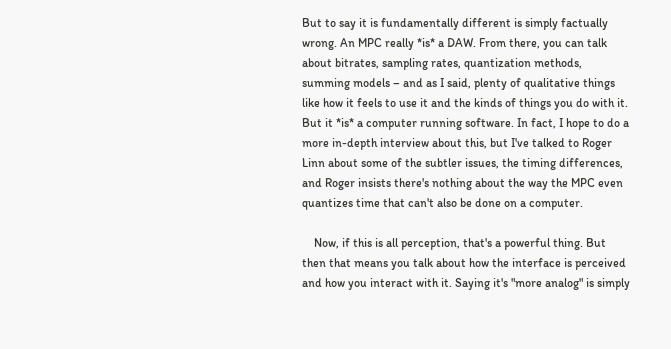But to say it is fundamentally different is simply factually wrong. An MPC really *is* a DAW. From there, you can talk about bitrates, sampling rates, quantization methods, summing models – and as I said, plenty of qualitative things like how it feels to use it and the kinds of things you do with it. But it *is* a computer running software. In fact, I hope to do a more in-depth interview about this, but I've talked to Roger Linn about some of the subtler issues, the timing differences, and Roger insists there's nothing about the way the MPC even quantizes time that can't also be done on a computer.

    Now, if this is all perception, that's a powerful thing. But then that means you talk about how the interface is perceived and how you interact with it. Saying it's "more analog" is simply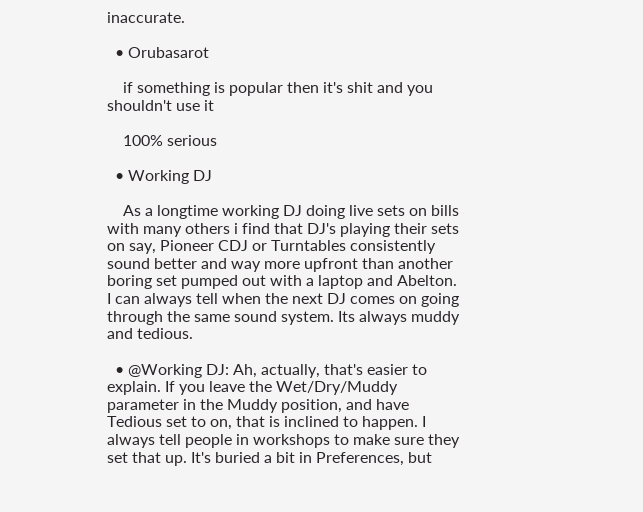inaccurate.

  • Orubasarot

    if something is popular then it's shit and you shouldn't use it

    100% serious

  • Working DJ

    As a longtime working DJ doing live sets on bills with many others i find that DJ's playing their sets on say, Pioneer CDJ or Turntables consistently sound better and way more upfront than another boring set pumped out with a laptop and Abelton. I can always tell when the next DJ comes on going through the same sound system. Its always muddy and tedious.

  • @Working DJ: Ah, actually, that's easier to explain. If you leave the Wet/Dry/Muddy parameter in the Muddy position, and have Tedious set to on, that is inclined to happen. I always tell people in workshops to make sure they set that up. It's buried a bit in Preferences, but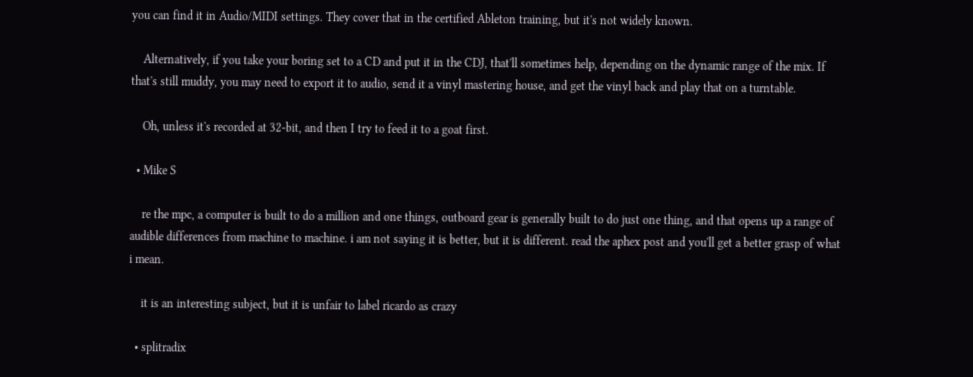you can find it in Audio/MIDI settings. They cover that in the certified Ableton training, but it's not widely known.

    Alternatively, if you take your boring set to a CD and put it in the CDJ, that'll sometimes help, depending on the dynamic range of the mix. If that's still muddy, you may need to export it to audio, send it a vinyl mastering house, and get the vinyl back and play that on a turntable.

    Oh, unless it's recorded at 32-bit, and then I try to feed it to a goat first.

  • Mike S

    re the mpc, a computer is built to do a million and one things, outboard gear is generally built to do just one thing, and that opens up a range of audible differences from machine to machine. i am not saying it is better, but it is different. read the aphex post and you'll get a better grasp of what i mean.

    it is an interesting subject, but it is unfair to label ricardo as crazy

  • splitradix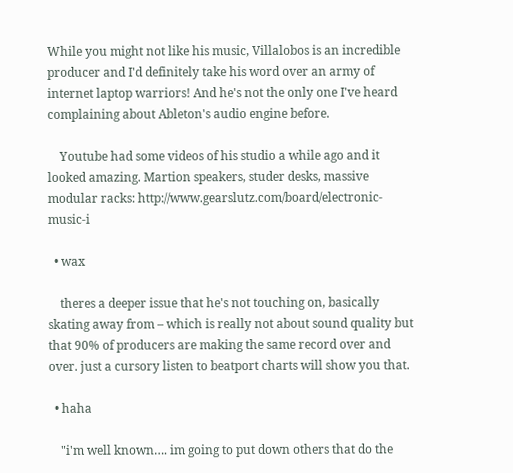While you might not like his music, Villalobos is an incredible producer and I'd definitely take his word over an army of internet laptop warriors! And he's not the only one I've heard complaining about Ableton's audio engine before.

    Youtube had some videos of his studio a while ago and it looked amazing. Martion speakers, studer desks, massive modular racks: http://www.gearslutz.com/board/electronic-music-i

  • wax

    theres a deeper issue that he's not touching on, basically skating away from – which is really not about sound quality but that 90% of producers are making the same record over and over. just a cursory listen to beatport charts will show you that.

  • haha

    "i'm well known…. im going to put down others that do the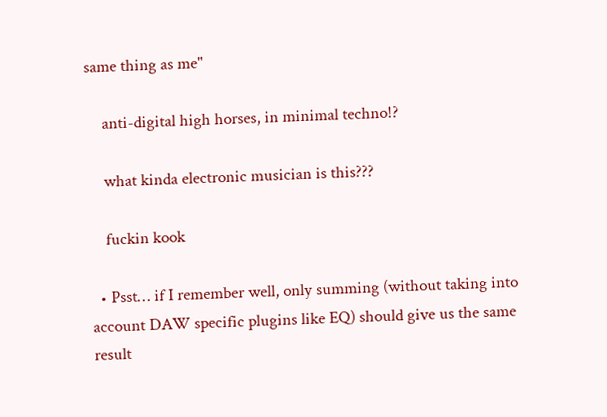same thing as me"

    anti-digital high horses, in minimal techno!?

    what kinda electronic musician is this???

    fuckin kook

  • Psst… if I remember well, only summing (without taking into account DAW specific plugins like EQ) should give us the same result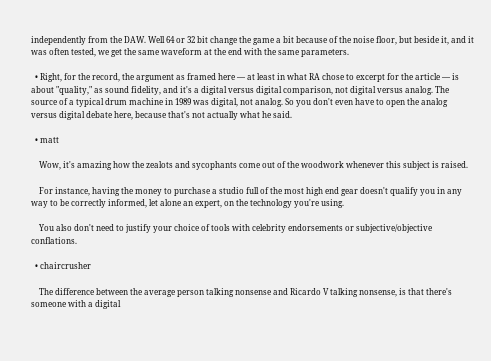independently from the DAW. Well 64 or 32 bit change the game a bit because of the noise floor, but beside it, and it was often tested, we get the same waveform at the end with the same parameters.

  • Right, for the record, the argument as framed here — at least in what RA chose to excerpt for the article — is about "quality," as sound fidelity, and it's a digital versus digital comparison, not digital versus analog. The source of a typical drum machine in 1989 was digital, not analog. So you don't even have to open the analog versus digital debate here, because that's not actually what he said.

  • matt

    Wow, it's amazing how the zealots and sycophants come out of the woodwork whenever this subject is raised.

    For instance, having the money to purchase a studio full of the most high end gear doesn't qualify you in any way to be correctly informed, let alone an expert, on the technology you're using.

    You also don't need to justify your choice of tools with celebrity endorsements or subjective/objective conflations.

  • chaircrusher

    The difference between the average person talking nonsense and Ricardo V talking nonsense, is that there's someone with a digital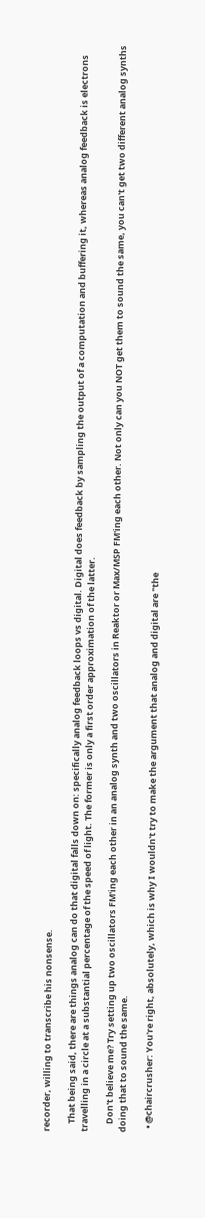recorder, willing to transcribe his nonsense.

    That being said, there are things analog can do that digital falls down on: specifically analog feedback loops vs digital. Digital does feedback by sampling the output of a computation and buffering it, whereas analog feedback is electrons travelling in a circle at a substantial percentage of the speed of light. The former is only a first order approximation of the latter.

    Don't believe me? Try setting up two oscillators FM'ing each other in an analog synth and two oscillators in Reaktor or Max/MSP FM'ing each other. Not only can you NOT get them to sound the same, you can't get two different analog synths doing that to sound the same.

  • @chaircrusher: You're right, absolutely, which is why I wouldn't try to make the argument that analog and digital are "the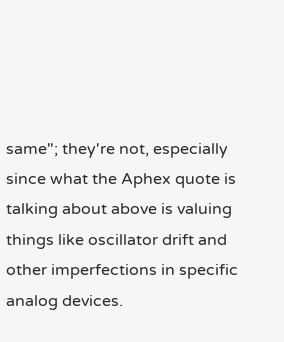same"; they're not, especially since what the Aphex quote is talking about above is valuing things like oscillator drift and other imperfections in specific analog devices.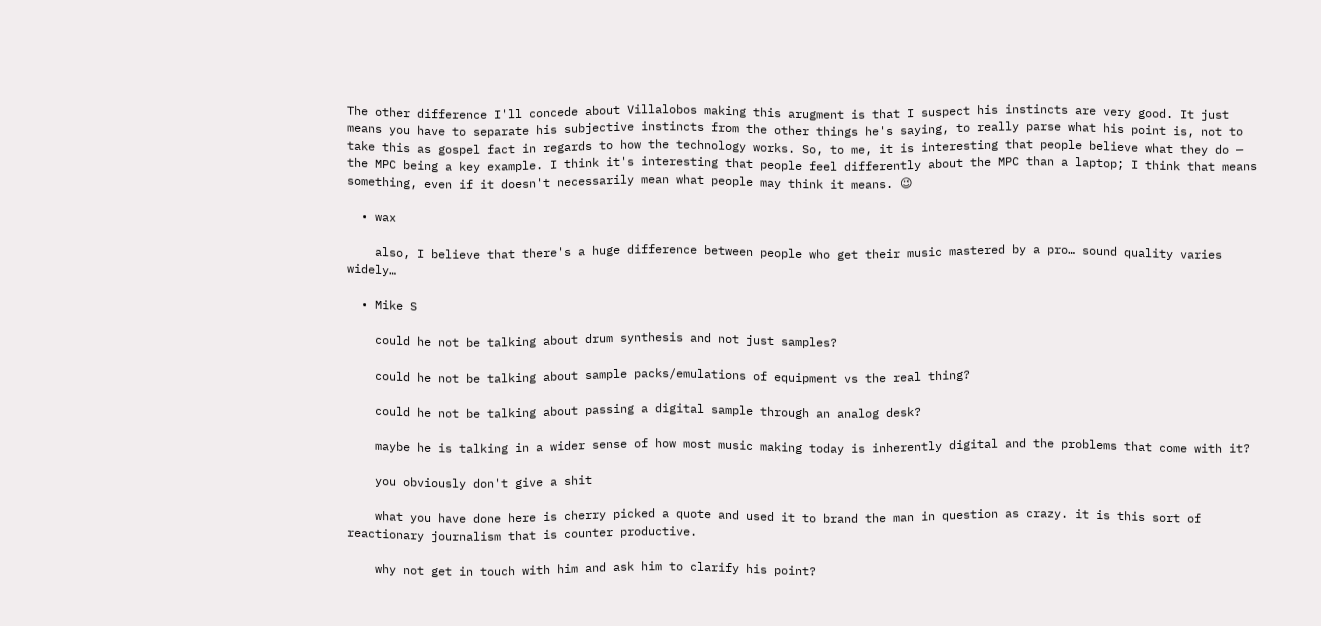The other difference I'll concede about Villalobos making this arugment is that I suspect his instincts are very good. It just means you have to separate his subjective instincts from the other things he's saying, to really parse what his point is, not to take this as gospel fact in regards to how the technology works. So, to me, it is interesting that people believe what they do — the MPC being a key example. I think it's interesting that people feel differently about the MPC than a laptop; I think that means something, even if it doesn't necessarily mean what people may think it means. 😉

  • wax

    also, I believe that there's a huge difference between people who get their music mastered by a pro… sound quality varies widely…

  • Mike S

    could he not be talking about drum synthesis and not just samples?

    could he not be talking about sample packs/emulations of equipment vs the real thing?

    could he not be talking about passing a digital sample through an analog desk?

    maybe he is talking in a wider sense of how most music making today is inherently digital and the problems that come with it?

    you obviously don't give a shit

    what you have done here is cherry picked a quote and used it to brand the man in question as crazy. it is this sort of reactionary journalism that is counter productive.

    why not get in touch with him and ask him to clarify his point?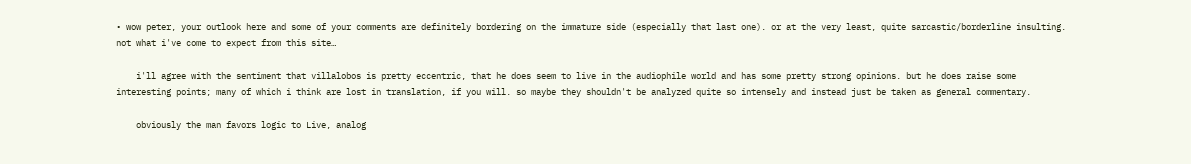• wow peter, your outlook here and some of your comments are definitely bordering on the immature side (especially that last one). or at the very least, quite sarcastic/borderline insulting. not what i've come to expect from this site…

    i'll agree with the sentiment that villalobos is pretty eccentric, that he does seem to live in the audiophile world and has some pretty strong opinions. but he does raise some interesting points; many of which i think are lost in translation, if you will. so maybe they shouldn't be analyzed quite so intensely and instead just be taken as general commentary.

    obviously the man favors logic to Live, analog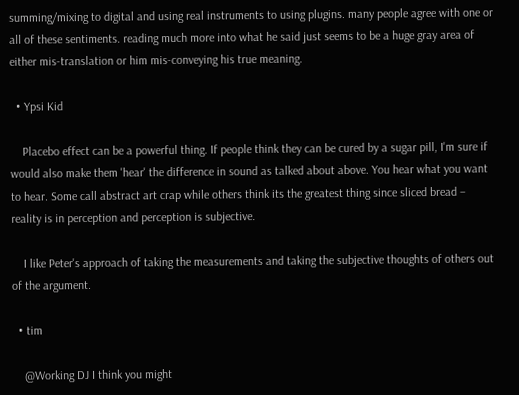summing/mixing to digital and using real instruments to using plugins. many people agree with one or all of these sentiments. reading much more into what he said just seems to be a huge gray area of either mis-translation or him mis-conveying his true meaning.

  • Ypsi Kid

    Placebo effect can be a powerful thing. If people think they can be cured by a sugar pill, I'm sure if would also make them 'hear' the difference in sound as talked about above. You hear what you want to hear. Some call abstract art crap while others think its the greatest thing since sliced bread – reality is in perception and perception is subjective.

    I like Peter's approach of taking the measurements and taking the subjective thoughts of others out of the argument.

  • tim

    @Working DJ I think you might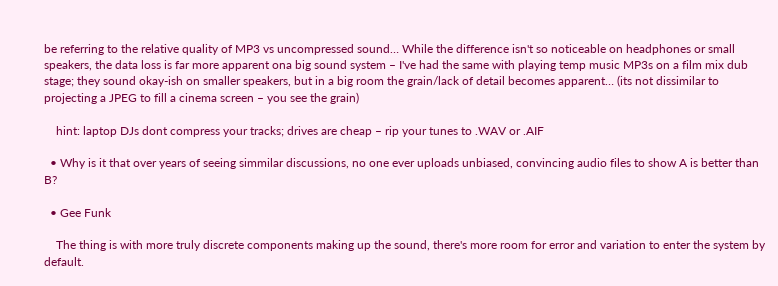be referring to the relative quality of MP3 vs uncompressed sound… While the difference isn't so noticeable on headphones or small speakers, the data loss is far more apparent ona big sound system – I've had the same with playing temp music MP3s on a film mix dub stage; they sound okay-ish on smaller speakers, but in a big room the grain/lack of detail becomes apparent… (its not dissimilar to projecting a JPEG to fill a cinema screen – you see the grain)

    hint: laptop DJs dont compress your tracks; drives are cheap – rip your tunes to .WAV or .AIF

  • Why is it that over years of seeing simmilar discussions, no one ever uploads unbiased, convincing audio files to show A is better than B?

  • Gee Funk

    The thing is with more truly discrete components making up the sound, there's more room for error and variation to enter the system by default.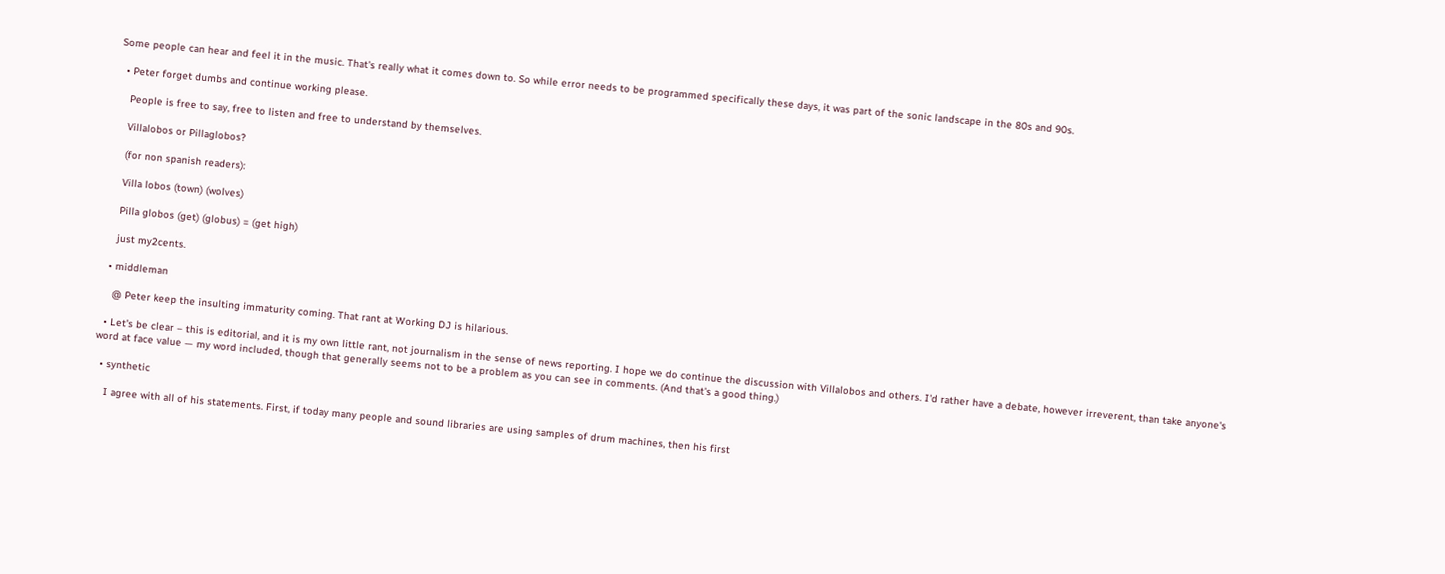Some people can hear and feel it in the music. That's really what it comes down to. So while error needs to be programmed specifically these days, it was part of the sonic landscape in the 80s and 90s.

  • Peter forget dumbs and continue working please.

    People is free to say, free to listen and free to understand by themselves.

    Villalobos or Pillaglobos?

    (for non spanish readers):

    Villa lobos (town) (wolves)

    Pilla globos (get) (globus) = (get high)

    just my2cents.

  • middleman

    @ Peter keep the insulting immaturity coming. That rant at Working DJ is hilarious.

  • Let's be clear – this is editorial, and it is my own little rant, not journalism in the sense of news reporting. I hope we do continue the discussion with Villalobos and others. I'd rather have a debate, however irreverent, than take anyone's word at face value — my word included, though that generally seems not to be a problem as you can see in comments. (And that's a good thing.)

  • synthetic

    I agree with all of his statements. First, if today many people and sound libraries are using samples of drum machines, then his first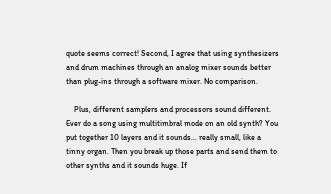quote seems correct! Second, I agree that using synthesizers and drum machines through an analog mixer sounds better than plug-ins through a software mixer. No comparison.

    Plus, different samplers and processors sound different. Ever do a song using multitimbral mode on an old synth? You put together 10 layers and it sounds… really small, like a tinny organ. Then you break up those parts and send them to other synths and it sounds huge. If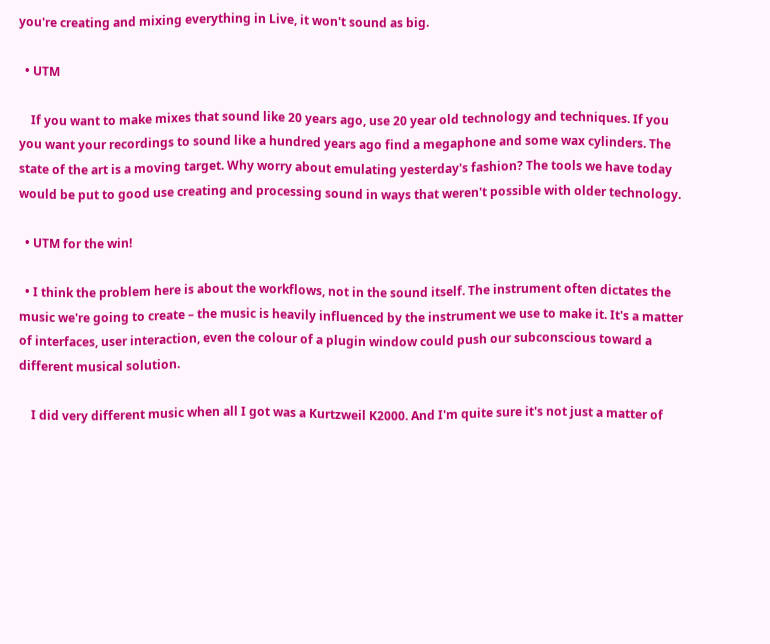you're creating and mixing everything in Live, it won't sound as big.

  • UTM

    If you want to make mixes that sound like 20 years ago, use 20 year old technology and techniques. If you you want your recordings to sound like a hundred years ago find a megaphone and some wax cylinders. The state of the art is a moving target. Why worry about emulating yesterday's fashion? The tools we have today would be put to good use creating and processing sound in ways that weren't possible with older technology.

  • UTM for the win!

  • I think the problem here is about the workflows, not in the sound itself. The instrument often dictates the music we're going to create – the music is heavily influenced by the instrument we use to make it. It's a matter of interfaces, user interaction, even the colour of a plugin window could push our subconscious toward a different musical solution.

    I did very different music when all I got was a Kurtzweil K2000. And I'm quite sure it's not just a matter of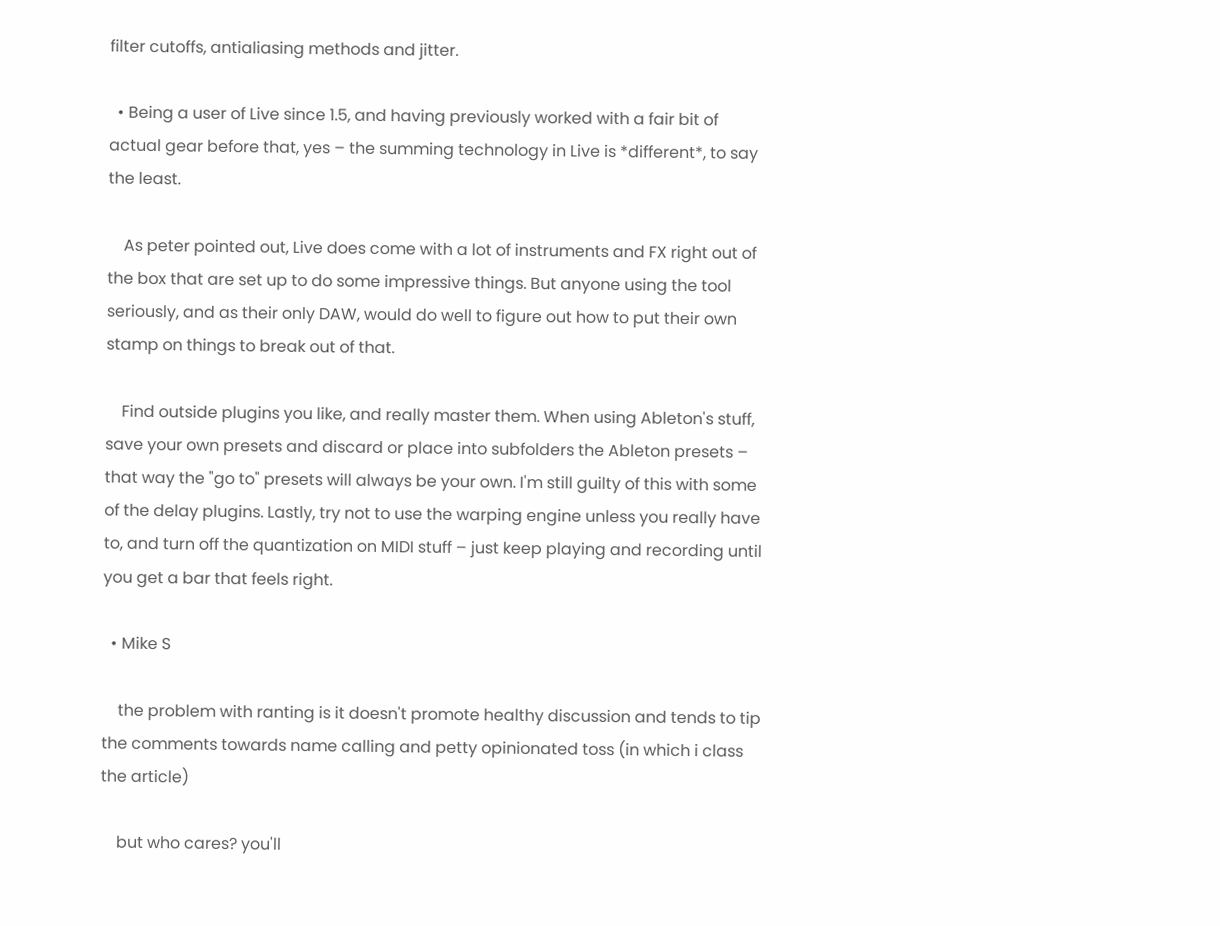filter cutoffs, antialiasing methods and jitter.

  • Being a user of Live since 1.5, and having previously worked with a fair bit of actual gear before that, yes – the summing technology in Live is *different*, to say the least.

    As peter pointed out, Live does come with a lot of instruments and FX right out of the box that are set up to do some impressive things. But anyone using the tool seriously, and as their only DAW, would do well to figure out how to put their own stamp on things to break out of that.

    Find outside plugins you like, and really master them. When using Ableton's stuff, save your own presets and discard or place into subfolders the Ableton presets – that way the "go to" presets will always be your own. I'm still guilty of this with some of the delay plugins. Lastly, try not to use the warping engine unless you really have to, and turn off the quantization on MIDI stuff – just keep playing and recording until you get a bar that feels right.

  • Mike S

    the problem with ranting is it doesn't promote healthy discussion and tends to tip the comments towards name calling and petty opinionated toss (in which i class the article)

    but who cares? you'll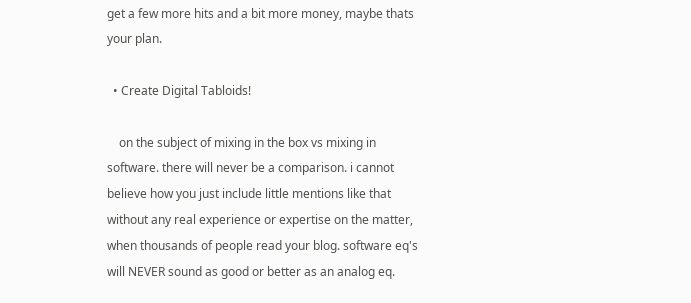get a few more hits and a bit more money, maybe thats your plan.

  • Create Digital Tabloids!

    on the subject of mixing in the box vs mixing in software. there will never be a comparison. i cannot believe how you just include little mentions like that without any real experience or expertise on the matter, when thousands of people read your blog. software eq's will NEVER sound as good or better as an analog eq.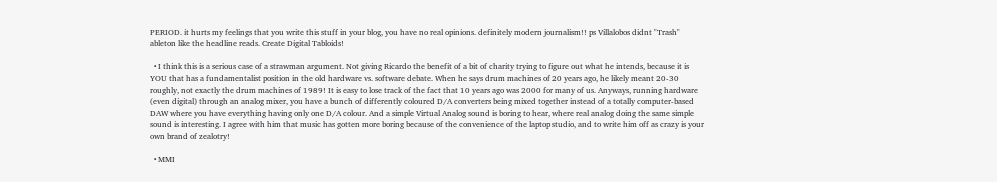PERIOD. it hurts my feelings that you write this stuff in your blog, you have no real opinions. definitely modern journalism!! ps Villalobos didnt "Trash" ableton like the headline reads. Create Digital Tabloids!

  • I think this is a serious case of a strawman argument. Not giving Ricardo the benefit of a bit of charity trying to figure out what he intends, because it is YOU that has a fundamentalist position in the old hardware vs. software debate. When he says drum machines of 20 years ago, he likely meant 20-30 roughly, not exactly the drum machines of 1989! It is easy to lose track of the fact that 10 years ago was 2000 for many of us. Anyways, running hardware (even digital) through an analog mixer, you have a bunch of differently coloured D/A converters being mixed together instead of a totally computer-based DAW where you have everything having only one D/A colour. And a simple Virtual Analog sound is boring to hear, where real analog doing the same simple sound is interesting. I agree with him that music has gotten more boring because of the convenience of the laptop studio, and to write him off as crazy is your own brand of zealotry!

  • MMI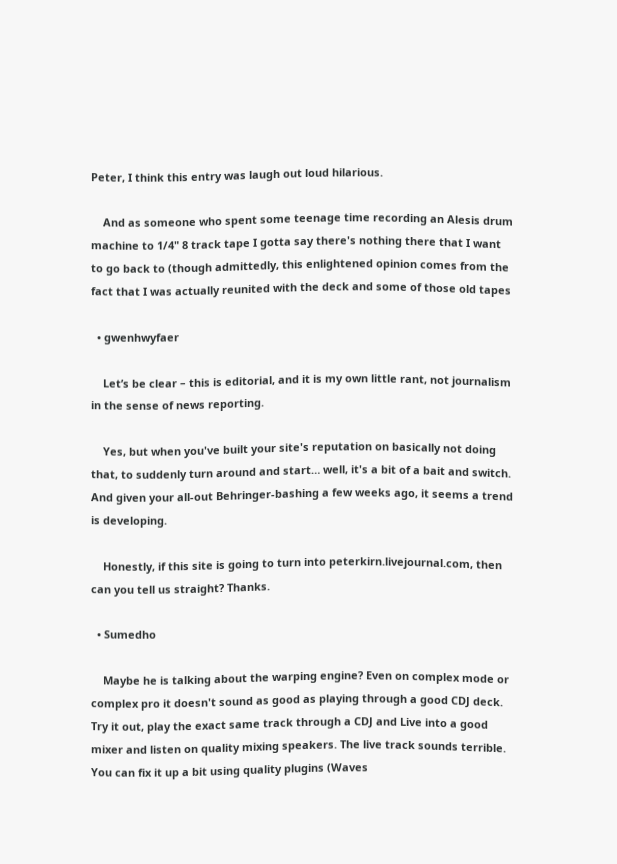Peter, I think this entry was laugh out loud hilarious.

    And as someone who spent some teenage time recording an Alesis drum machine to 1/4" 8 track tape I gotta say there's nothing there that I want to go back to (though admittedly, this enlightened opinion comes from the fact that I was actually reunited with the deck and some of those old tapes

  • gwenhwyfaer

    Let’s be clear – this is editorial, and it is my own little rant, not journalism in the sense of news reporting.

    Yes, but when you've built your site's reputation on basically not doing that, to suddenly turn around and start… well, it's a bit of a bait and switch. And given your all-out Behringer-bashing a few weeks ago, it seems a trend is developing.

    Honestly, if this site is going to turn into peterkirn.livejournal.com, then can you tell us straight? Thanks.

  • Sumedho

    Maybe he is talking about the warping engine? Even on complex mode or complex pro it doesn't sound as good as playing through a good CDJ deck. Try it out, play the exact same track through a CDJ and Live into a good mixer and listen on quality mixing speakers. The live track sounds terrible. You can fix it up a bit using quality plugins (Waves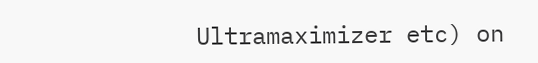Ultramaximizer etc) on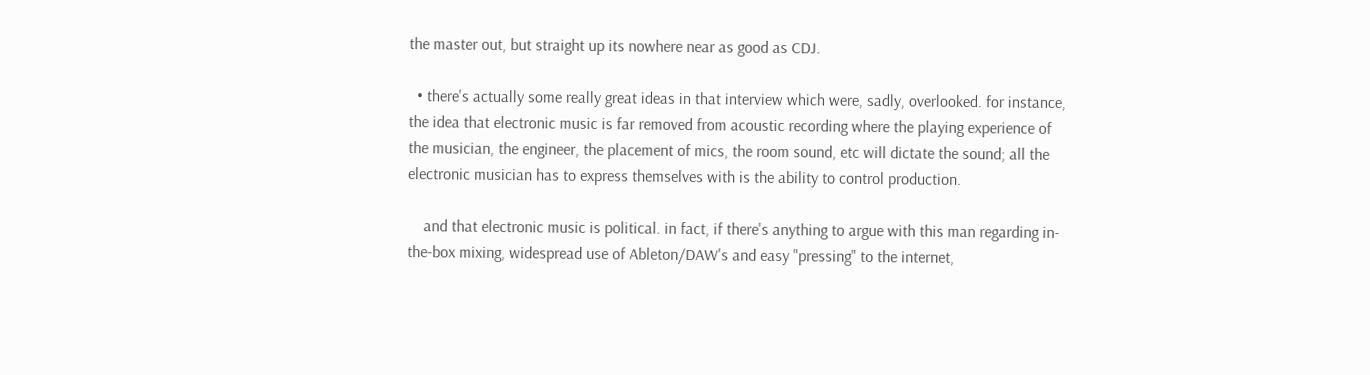the master out, but straight up its nowhere near as good as CDJ.

  • there's actually some really great ideas in that interview which were, sadly, overlooked. for instance, the idea that electronic music is far removed from acoustic recording where the playing experience of the musician, the engineer, the placement of mics, the room sound, etc will dictate the sound; all the electronic musician has to express themselves with is the ability to control production.

    and that electronic music is political. in fact, if there's anything to argue with this man regarding in-the-box mixing, widespread use of Ableton/DAW's and easy "pressing" to the internet,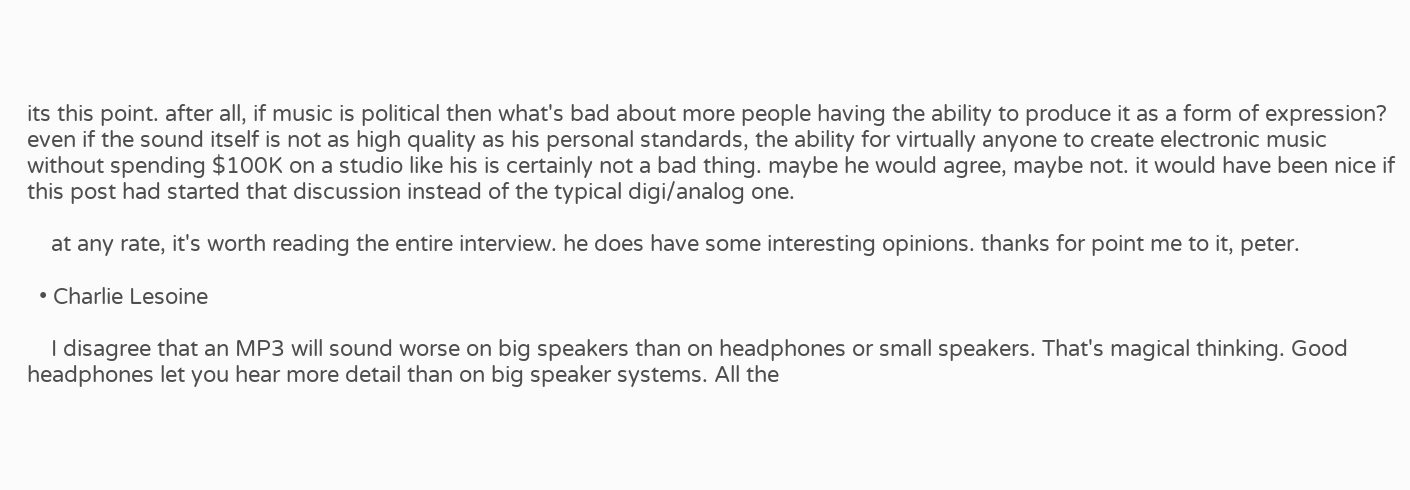its this point. after all, if music is political then what's bad about more people having the ability to produce it as a form of expression? even if the sound itself is not as high quality as his personal standards, the ability for virtually anyone to create electronic music without spending $100K on a studio like his is certainly not a bad thing. maybe he would agree, maybe not. it would have been nice if this post had started that discussion instead of the typical digi/analog one.

    at any rate, it's worth reading the entire interview. he does have some interesting opinions. thanks for point me to it, peter.

  • Charlie Lesoine

    I disagree that an MP3 will sound worse on big speakers than on headphones or small speakers. That's magical thinking. Good headphones let you hear more detail than on big speaker systems. All the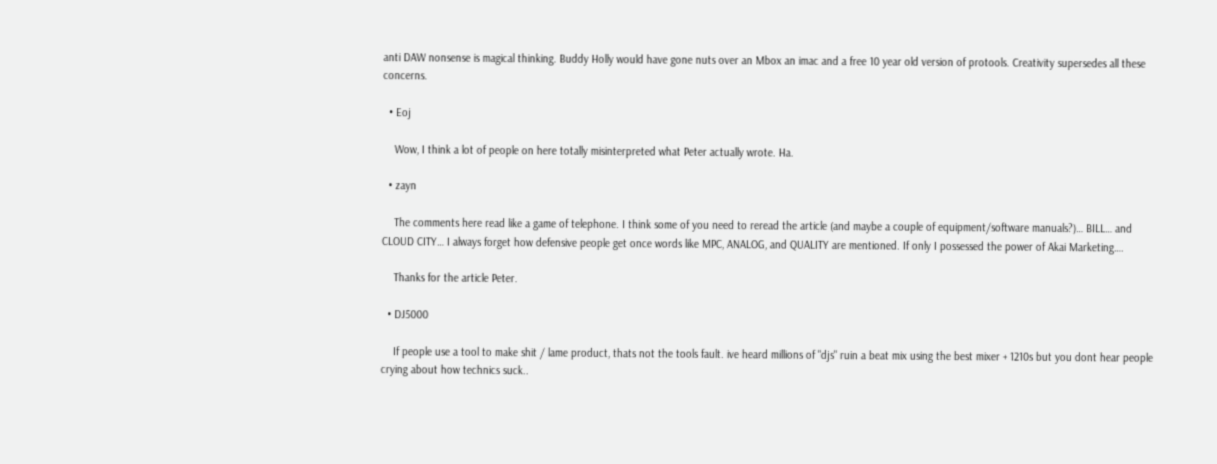anti DAW nonsense is magical thinking. Buddy Holly would have gone nuts over an Mbox an imac and a free 10 year old version of protools. Creativity supersedes all these concerns.

  • Eoj

    Wow, I think a lot of people on here totally misinterpreted what Peter actually wrote. Ha.

  • zayn

    The comments here read like a game of telephone. I think some of you need to reread the article (and maybe a couple of equipment/software manuals?)… BILL… and CLOUD CITY… I always forget how defensive people get once words like MPC, ANALOG, and QUALITY are mentioned. If only I possessed the power of Akai Marketing….

    Thanks for the article Peter.

  • DJ5000

    If people use a tool to make shit / lame product, thats not the tools fault. ive heard millions of "djs" ruin a beat mix using the best mixer + 1210s but you dont hear people crying about how technics suck..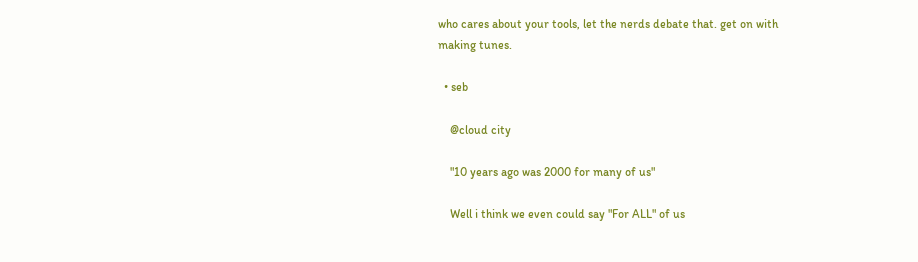who cares about your tools, let the nerds debate that. get on with making tunes.

  • seb

    @cloud city

    "10 years ago was 2000 for many of us"

    Well i think we even could say "For ALL" of us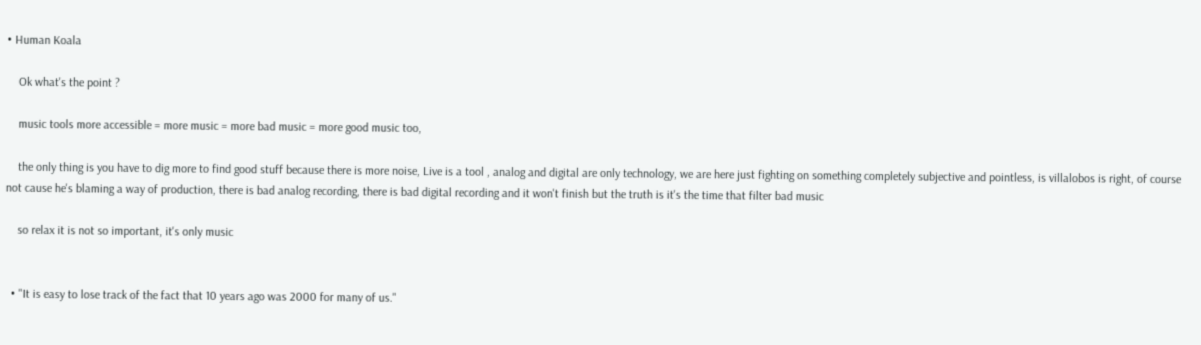• Human Koala

    Ok what's the point ?

    music tools more accessible = more music = more bad music = more good music too,

    the only thing is you have to dig more to find good stuff because there is more noise, Live is a tool , analog and digital are only technology, we are here just fighting on something completely subjective and pointless, is villalobos is right, of course not cause he's blaming a way of production, there is bad analog recording, there is bad digital recording and it won't finish but the truth is it's the time that filter bad music

    so relax it is not so important, it's only music


  • "It is easy to lose track of the fact that 10 years ago was 2000 for many of us."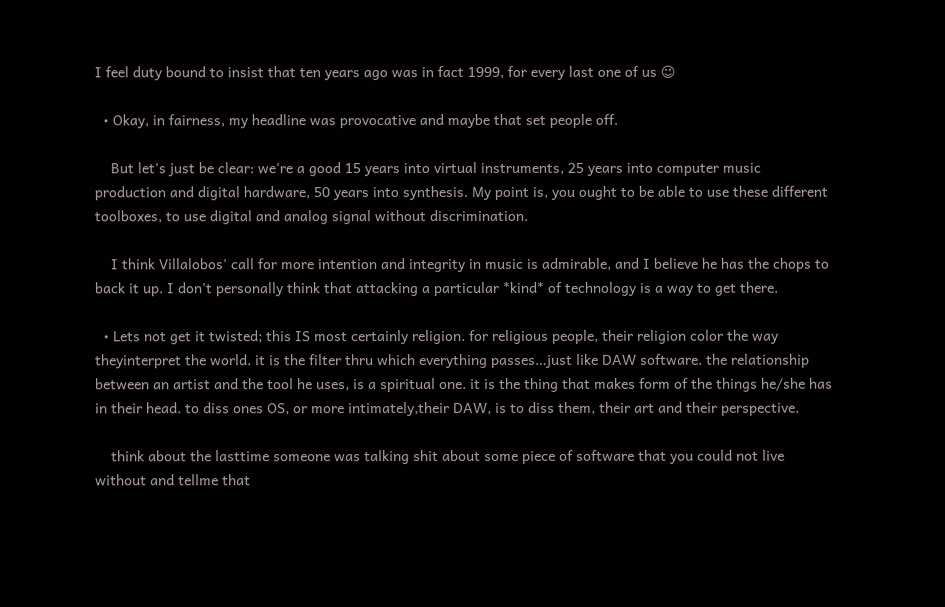I feel duty bound to insist that ten years ago was in fact 1999, for every last one of us 😉

  • Okay, in fairness, my headline was provocative and maybe that set people off.

    But let's just be clear: we're a good 15 years into virtual instruments, 25 years into computer music production and digital hardware, 50 years into synthesis. My point is, you ought to be able to use these different toolboxes, to use digital and analog signal without discrimination.

    I think Villalobos' call for more intention and integrity in music is admirable, and I believe he has the chops to back it up. I don't personally think that attacking a particular *kind* of technology is a way to get there.

  • Lets not get it twisted; this IS most certainly religion. for religious people, their religion color the way theyinterpret the world. it is the filter thru which everything passes…just like DAW software. the relationship between an artist and the tool he uses, is a spiritual one. it is the thing that makes form of the things he/she has in their head. to diss ones OS, or more intimately,their DAW, is to diss them, their art and their perspective.

    think about the lasttime someone was talking shit about some piece of software that you could not live without and tellme that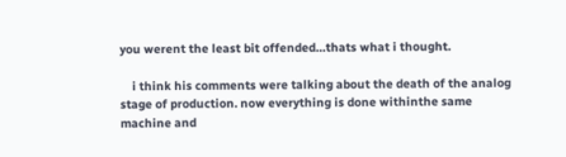you werent the least bit offended…thats what i thought.

    i think his comments were talking about the death of the analog stage of production. now everything is done withinthe same machine and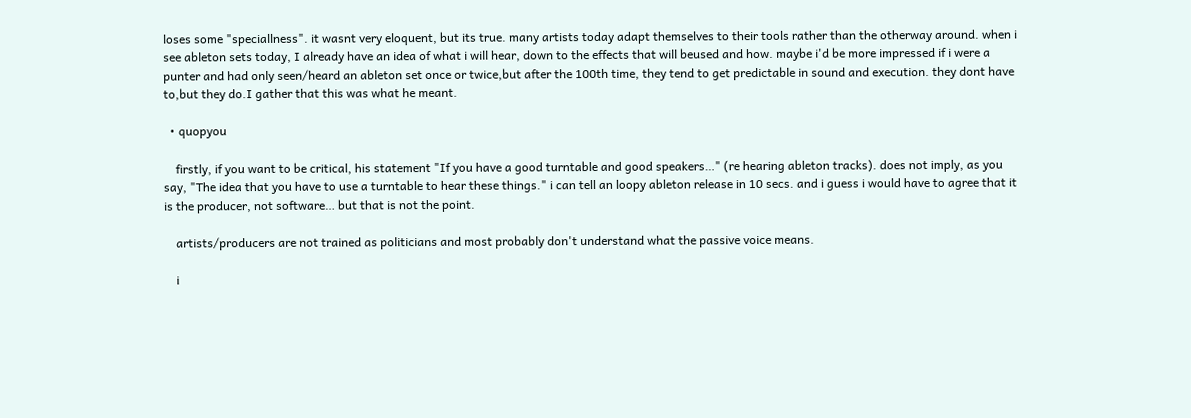loses some "speciallness". it wasnt very eloquent, but its true. many artists today adapt themselves to their tools rather than the otherway around. when i see ableton sets today, I already have an idea of what i will hear, down to the effects that will beused and how. maybe i'd be more impressed if i were a punter and had only seen/heard an ableton set once or twice,but after the 100th time, they tend to get predictable in sound and execution. they dont have to,but they do.I gather that this was what he meant.

  • quopyou

    firstly, if you want to be critical, his statement "If you have a good turntable and good speakers…" (re hearing ableton tracks). does not imply, as you say, "The idea that you have to use a turntable to hear these things." i can tell an loopy ableton release in 10 secs. and i guess i would have to agree that it is the producer, not software… but that is not the point.

    artists/producers are not trained as politicians and most probably don't understand what the passive voice means.

    i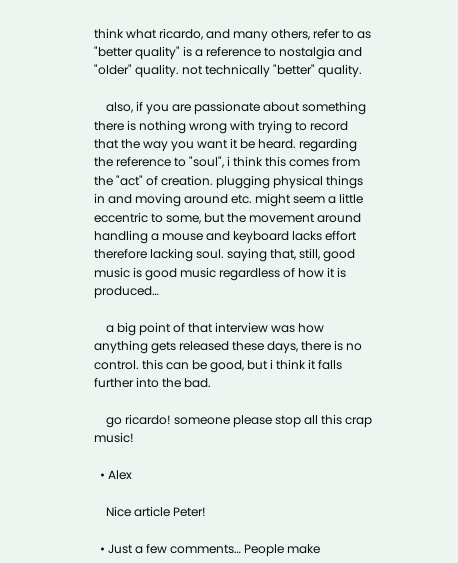think what ricardo, and many others, refer to as "better quality" is a reference to nostalgia and "older" quality. not technically "better" quality.

    also, if you are passionate about something there is nothing wrong with trying to record that the way you want it be heard. regarding the reference to "soul", i think this comes from the "act" of creation. plugging physical things in and moving around etc. might seem a little eccentric to some, but the movement around handling a mouse and keyboard lacks effort therefore lacking soul. saying that, still, good music is good music regardless of how it is produced…

    a big point of that interview was how anything gets released these days, there is no control. this can be good, but i think it falls further into the bad.

    go ricardo! someone please stop all this crap music!

  • Alex

    Nice article Peter!

  • Just a few comments… People make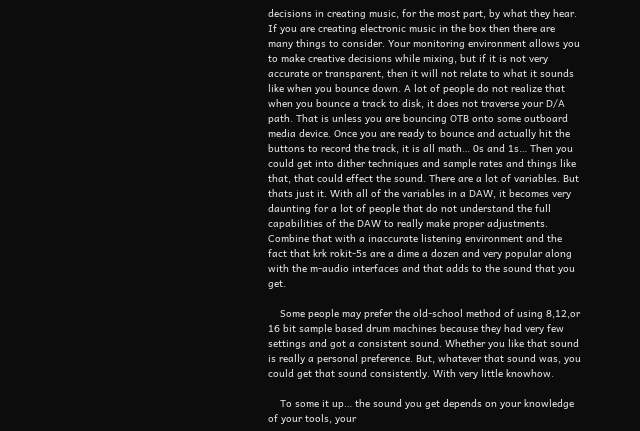decisions in creating music, for the most part, by what they hear. If you are creating electronic music in the box then there are many things to consider. Your monitoring environment allows you to make creative decisions while mixing, but if it is not very accurate or transparent, then it will not relate to what it sounds like when you bounce down. A lot of people do not realize that when you bounce a track to disk, it does not traverse your D/A path. That is unless you are bouncing OTB onto some outboard media device. Once you are ready to bounce and actually hit the buttons to record the track, it is all math… 0s and 1s… Then you could get into dither techniques and sample rates and things like that, that could effect the sound. There are a lot of variables. But thats just it. With all of the variables in a DAW, it becomes very daunting for a lot of people that do not understand the full capabilities of the DAW to really make proper adjustments. Combine that with a inaccurate listening environment and the fact that krk rokit-5s are a dime a dozen and very popular along with the m-audio interfaces and that adds to the sound that you get.

    Some people may prefer the old-school method of using 8,12,or 16 bit sample based drum machines because they had very few settings and got a consistent sound. Whether you like that sound is really a personal preference. But, whatever that sound was, you could get that sound consistently. With very little knowhow.

    To some it up… the sound you get depends on your knowledge of your tools, your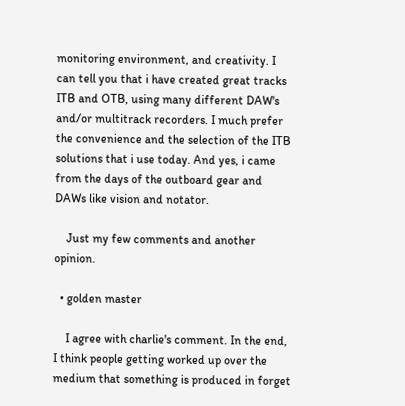monitoring environment, and creativity. I can tell you that i have created great tracks ITB and OTB, using many different DAW's and/or multitrack recorders. I much prefer the convenience and the selection of the ITB solutions that i use today. And yes, i came from the days of the outboard gear and DAWs like vision and notator.

    Just my few comments and another opinion.

  • golden master

    I agree with charlie's comment. In the end, I think people getting worked up over the medium that something is produced in forget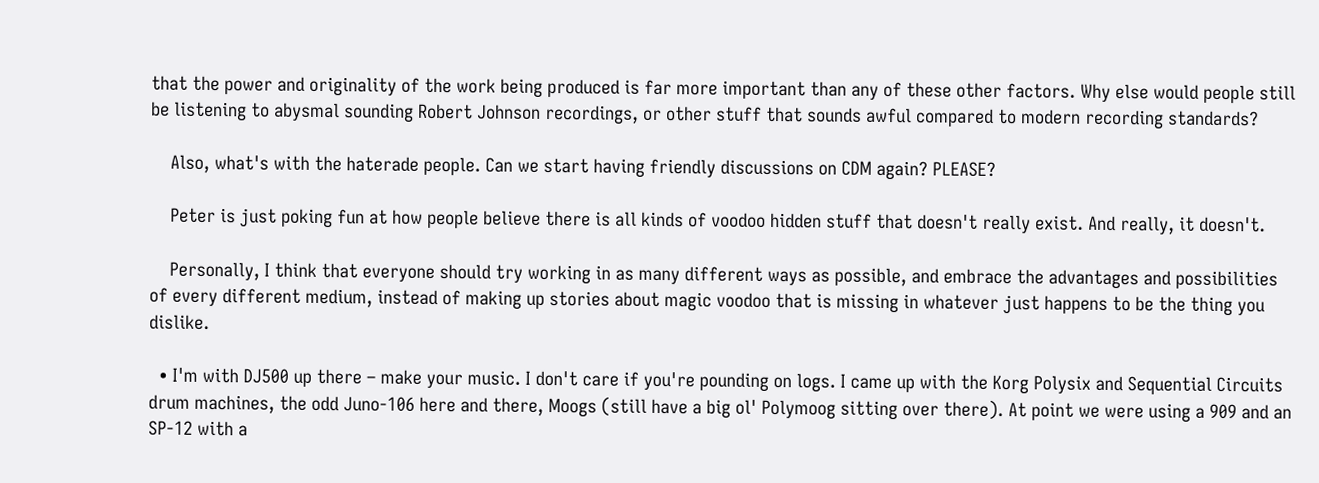that the power and originality of the work being produced is far more important than any of these other factors. Why else would people still be listening to abysmal sounding Robert Johnson recordings, or other stuff that sounds awful compared to modern recording standards?

    Also, what's with the haterade people. Can we start having friendly discussions on CDM again? PLEASE?

    Peter is just poking fun at how people believe there is all kinds of voodoo hidden stuff that doesn't really exist. And really, it doesn't.

    Personally, I think that everyone should try working in as many different ways as possible, and embrace the advantages and possibilities of every different medium, instead of making up stories about magic voodoo that is missing in whatever just happens to be the thing you dislike.

  • I'm with DJ500 up there – make your music. I don't care if you're pounding on logs. I came up with the Korg Polysix and Sequential Circuits drum machines, the odd Juno-106 here and there, Moogs (still have a big ol' Polymoog sitting over there). At point we were using a 909 and an SP-12 with a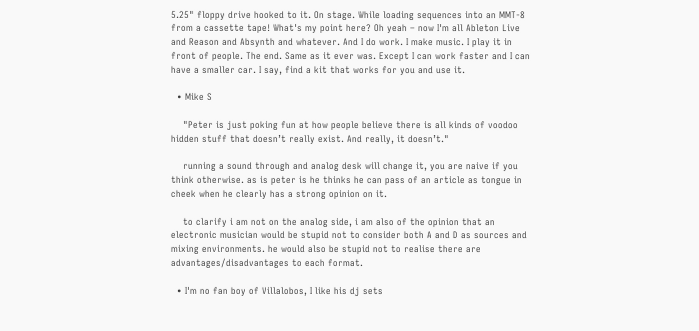5.25" floppy drive hooked to it. On stage. While loading sequences into an MMT-8 from a cassette tape! What's my point here? Oh yeah – now I'm all Ableton Live and Reason and Absynth and whatever. And I do work. I make music. I play it in front of people. The end. Same as it ever was. Except I can work faster and I can have a smaller car. I say, find a kit that works for you and use it.

  • Mike S

    "Peter is just poking fun at how people believe there is all kinds of voodoo hidden stuff that doesn’t really exist. And really, it doesn’t."

    running a sound through and analog desk will change it, you are naive if you think otherwise. as is peter is he thinks he can pass of an article as tongue in cheek when he clearly has a strong opinion on it.

    to clarify i am not on the analog side, i am also of the opinion that an electronic musician would be stupid not to consider both A and D as sources and mixing environments. he would also be stupid not to realise there are advantages/disadvantages to each format.

  • I'm no fan boy of Villalobos, I like his dj sets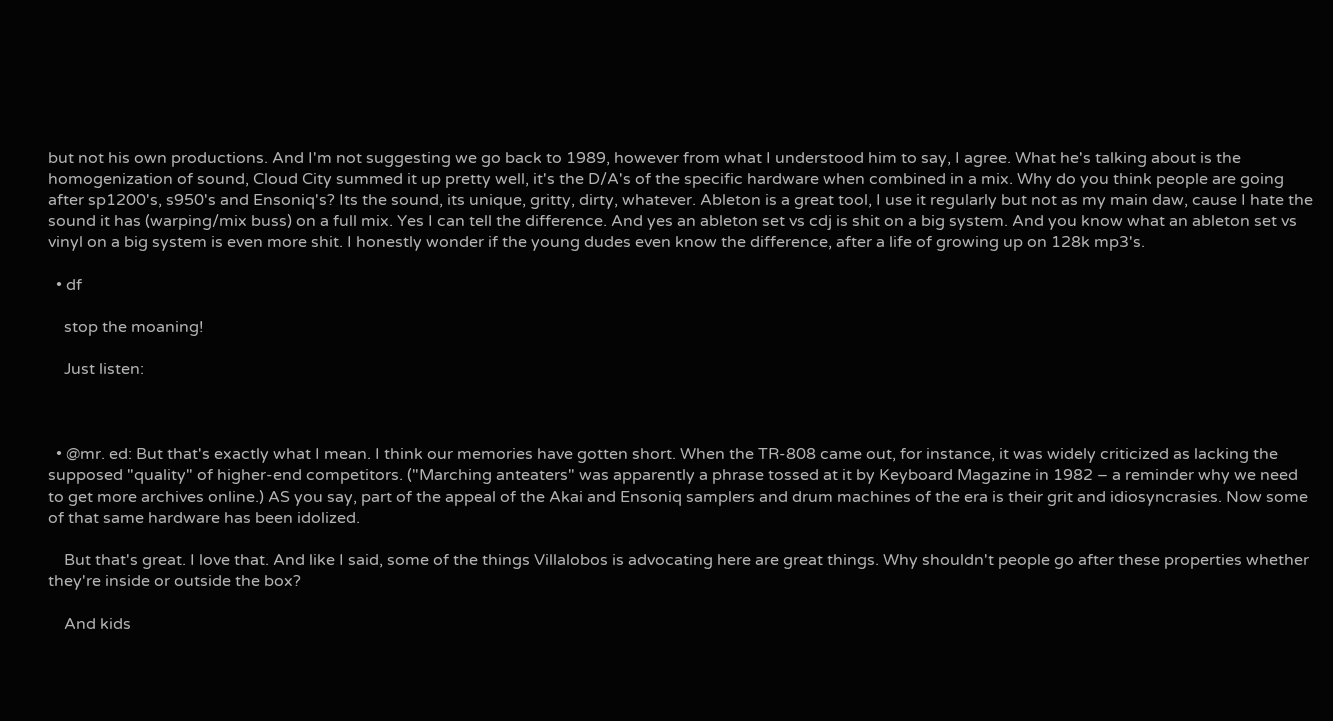but not his own productions. And I'm not suggesting we go back to 1989, however from what I understood him to say, I agree. What he's talking about is the homogenization of sound, Cloud City summed it up pretty well, it's the D/A's of the specific hardware when combined in a mix. Why do you think people are going after sp1200's, s950's and Ensoniq's? Its the sound, its unique, gritty, dirty, whatever. Ableton is a great tool, I use it regularly but not as my main daw, cause I hate the sound it has (warping/mix buss) on a full mix. Yes I can tell the difference. And yes an ableton set vs cdj is shit on a big system. And you know what an ableton set vs vinyl on a big system is even more shit. I honestly wonder if the young dudes even know the difference, after a life of growing up on 128k mp3's.

  • df

    stop the moaning!

    Just listen:



  • @mr. ed: But that's exactly what I mean. I think our memories have gotten short. When the TR-808 came out, for instance, it was widely criticized as lacking the supposed "quality" of higher-end competitors. ("Marching anteaters" was apparently a phrase tossed at it by Keyboard Magazine in 1982 – a reminder why we need to get more archives online.) AS you say, part of the appeal of the Akai and Ensoniq samplers and drum machines of the era is their grit and idiosyncrasies. Now some of that same hardware has been idolized.

    But that's great. I love that. And like I said, some of the things Villalobos is advocating here are great things. Why shouldn't people go after these properties whether they're inside or outside the box?

    And kids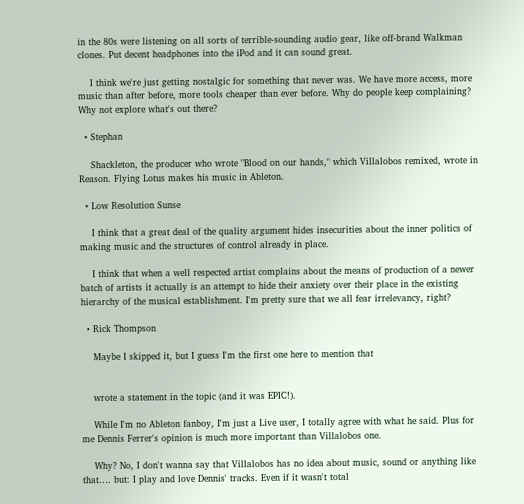in the 80s were listening on all sorts of terrible-sounding audio gear, like off-brand Walkman clones. Put decent headphones into the iPod and it can sound great.

    I think we're just getting nostalgic for something that never was. We have more access, more music than after before, more tools cheaper than ever before. Why do people keep complaining? Why not explore what's out there?

  • Stephan

    Shackleton, the producer who wrote "Blood on our hands," which Villalobos remixed, wrote in Reason. Flying Lotus makes his music in Ableton.

  • Low Resolution Sunse

    I think that a great deal of the quality argument hides insecurities about the inner politics of making music and the structures of control already in place.

    I think that when a well respected artist complains about the means of production of a newer batch of artists it actually is an attempt to hide their anxiety over their place in the existing hierarchy of the musical establishment. I'm pretty sure that we all fear irrelevancy, right?

  • Rick Thompson

    Maybe I skipped it, but I guess I'm the first one here to mention that


    wrote a statement in the topic (and it was EPIC!).

    While I'm no Ableton fanboy, I'm just a Live user, I totally agree with what he said. Plus for me Dennis Ferrer's opinion is much more important than Villalobos one.

    Why? No, I don't wanna say that Villalobos has no idea about music, sound or anything like that…. but: I play and love Dennis' tracks. Even if it wasn't total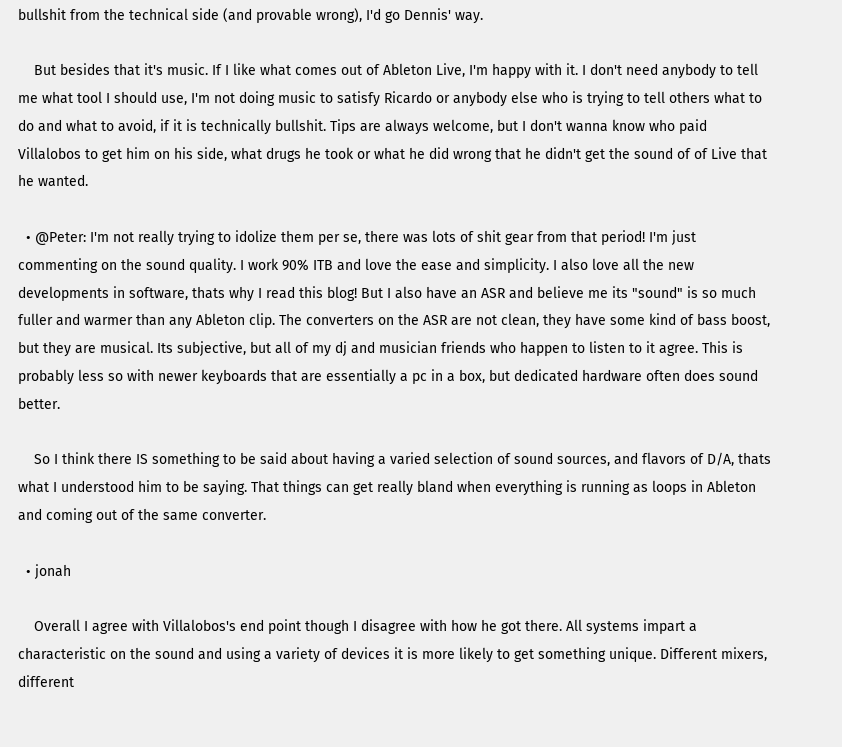bullshit from the technical side (and provable wrong), I'd go Dennis' way.

    But besides that it's music. If I like what comes out of Ableton Live, I'm happy with it. I don't need anybody to tell me what tool I should use, I'm not doing music to satisfy Ricardo or anybody else who is trying to tell others what to do and what to avoid, if it is technically bullshit. Tips are always welcome, but I don't wanna know who paid Villalobos to get him on his side, what drugs he took or what he did wrong that he didn't get the sound of of Live that he wanted.

  • @Peter: I'm not really trying to idolize them per se, there was lots of shit gear from that period! I'm just commenting on the sound quality. I work 90% ITB and love the ease and simplicity. I also love all the new developments in software, thats why I read this blog! But I also have an ASR and believe me its "sound" is so much fuller and warmer than any Ableton clip. The converters on the ASR are not clean, they have some kind of bass boost, but they are musical. Its subjective, but all of my dj and musician friends who happen to listen to it agree. This is probably less so with newer keyboards that are essentially a pc in a box, but dedicated hardware often does sound better.

    So I think there IS something to be said about having a varied selection of sound sources, and flavors of D/A, thats what I understood him to be saying. That things can get really bland when everything is running as loops in Ableton and coming out of the same converter.

  • jonah

    Overall I agree with Villalobos's end point though I disagree with how he got there. All systems impart a characteristic on the sound and using a variety of devices it is more likely to get something unique. Different mixers, different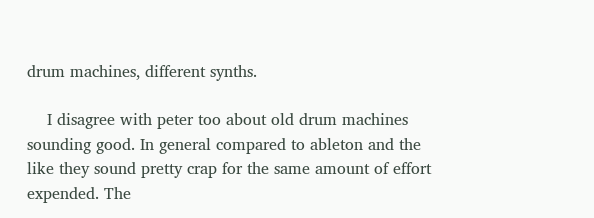drum machines, different synths.

    I disagree with peter too about old drum machines sounding good. In general compared to ableton and the like they sound pretty crap for the same amount of effort expended. The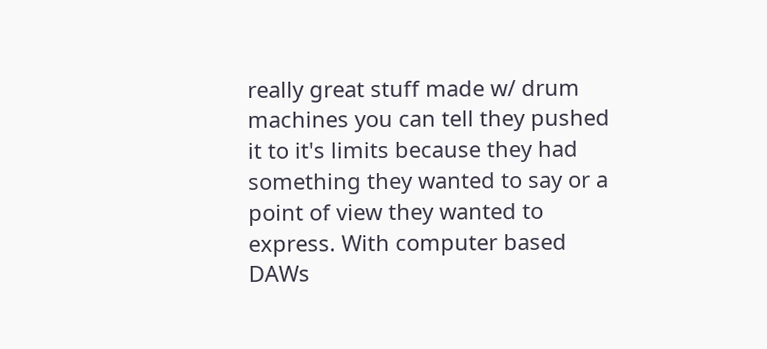really great stuff made w/ drum machines you can tell they pushed it to it's limits because they had something they wanted to say or a point of view they wanted to express. With computer based DAWs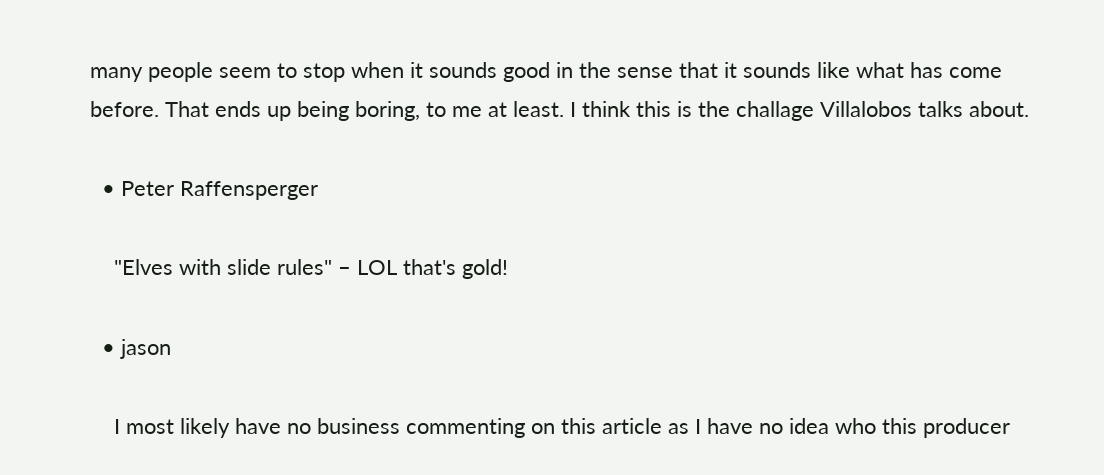many people seem to stop when it sounds good in the sense that it sounds like what has come before. That ends up being boring, to me at least. I think this is the challage Villalobos talks about.

  • Peter Raffensperger

    "Elves with slide rules" – LOL that's gold!

  • jason

    I most likely have no business commenting on this article as I have no idea who this producer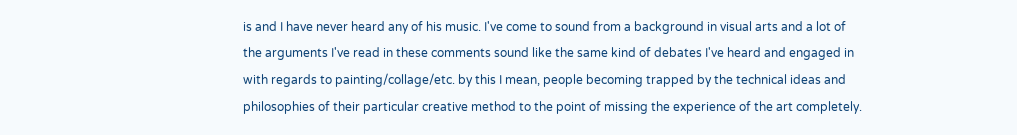is and I have never heard any of his music. I've come to sound from a background in visual arts and a lot of the arguments I've read in these comments sound like the same kind of debates I've heard and engaged in with regards to painting/collage/etc. by this I mean, people becoming trapped by the technical ideas and philosophies of their particular creative method to the point of missing the experience of the art completely.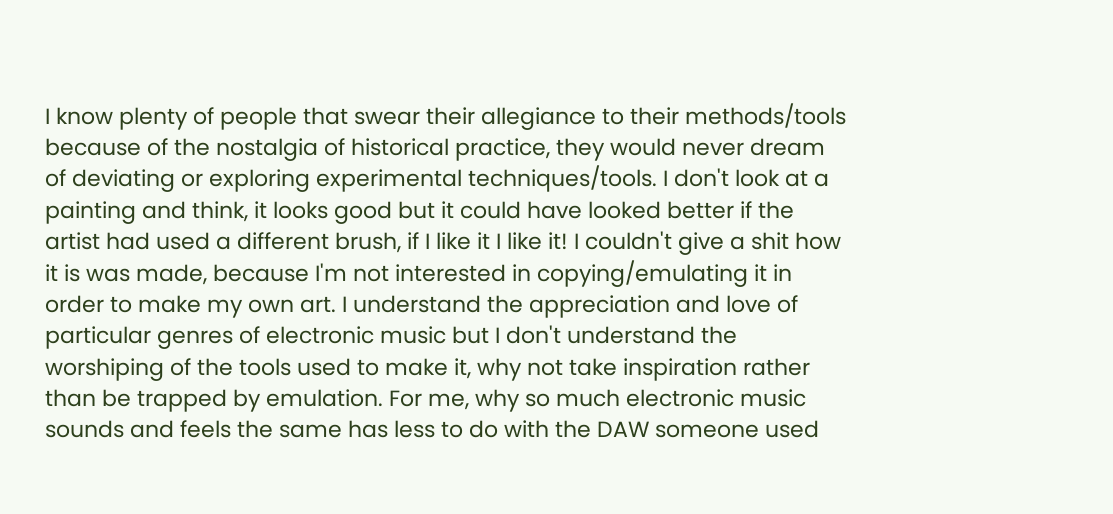I know plenty of people that swear their allegiance to their methods/tools because of the nostalgia of historical practice, they would never dream of deviating or exploring experimental techniques/tools. I don't look at a painting and think, it looks good but it could have looked better if the artist had used a different brush, if I like it I like it! I couldn't give a shit how it is was made, because I'm not interested in copying/emulating it in order to make my own art. I understand the appreciation and love of particular genres of electronic music but I don't understand the worshiping of the tools used to make it, why not take inspiration rather than be trapped by emulation. For me, why so much electronic music sounds and feels the same has less to do with the DAW someone used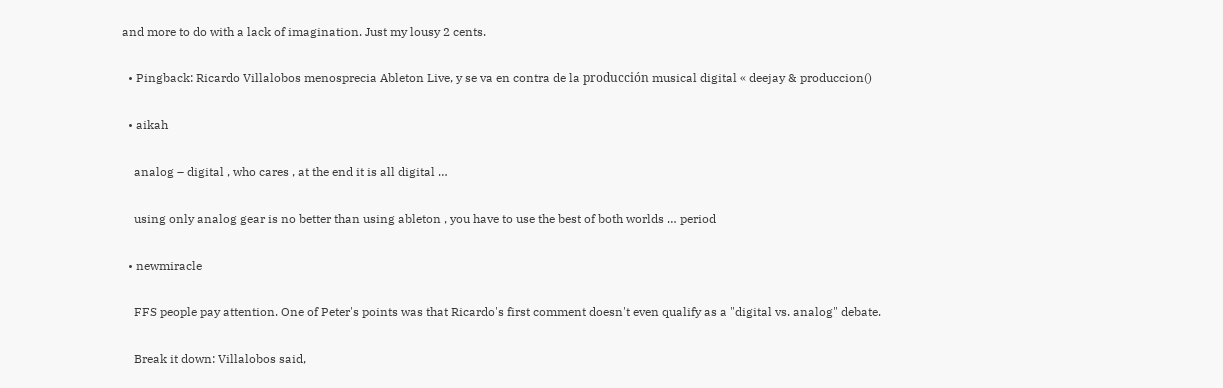and more to do with a lack of imagination. Just my lousy 2 cents.

  • Pingback: Ricardo Villalobos menosprecia Ableton Live, y se va en contra de la producción musical digital « deejay & produccion()

  • aikah

    analog – digital , who cares , at the end it is all digital …

    using only analog gear is no better than using ableton , you have to use the best of both worlds … period

  • newmiracle

    FFS people pay attention. One of Peter's points was that Ricardo's first comment doesn't even qualify as a "digital vs. analog" debate.

    Break it down: Villalobos said,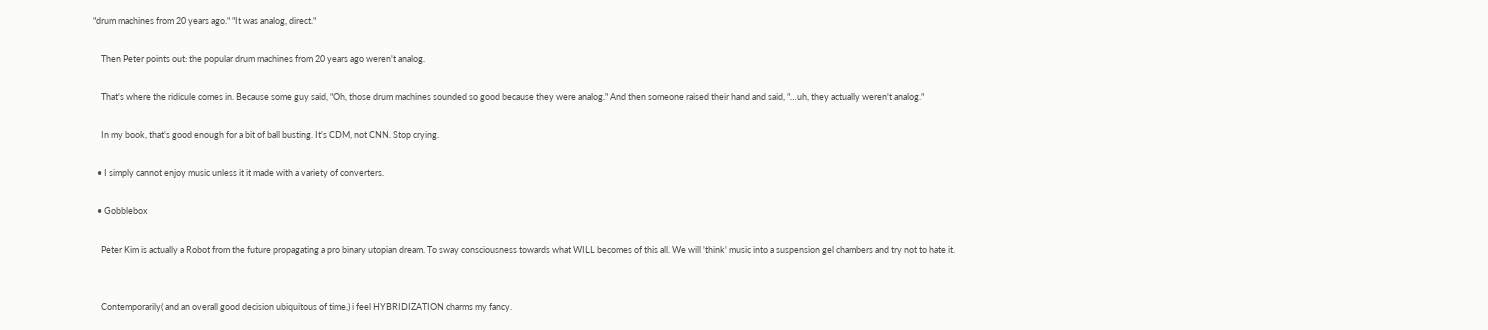"drum machines from 20 years ago." "It was analog, direct."

    Then Peter points out: the popular drum machines from 20 years ago weren't analog.

    That's where the ridicule comes in. Because some guy said, "Oh, those drum machines sounded so good because they were analog." And then someone raised their hand and said, "…uh, they actually weren't analog."

    In my book, that's good enough for a bit of ball busting. It's CDM, not CNN. Stop crying.

  • I simply cannot enjoy music unless it it made with a variety of converters.

  • Gobblebox

    Peter Kim is actually a Robot from the future propagating a pro binary utopian dream. To sway consciousness towards what WILL becomes of this all. We will 'think' music into a suspension gel chambers and try not to hate it.


    Contemporarily( and an overall good decision ubiquitous of time,) i feel HYBRIDIZATION charms my fancy.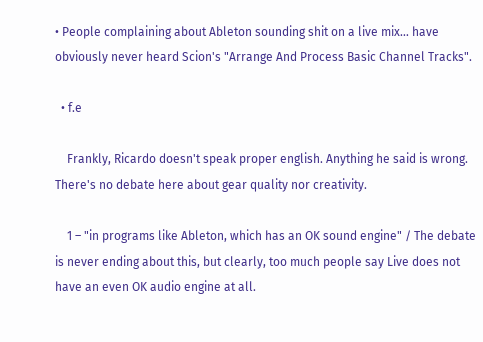• People complaining about Ableton sounding shit on a live mix… have obviously never heard Scion's "Arrange And Process Basic Channel Tracks".

  • f.e

    Frankly, Ricardo doesn't speak proper english. Anything he said is wrong. There's no debate here about gear quality nor creativity.

    1 – "in programs like Ableton, which has an OK sound engine" / The debate is never ending about this, but clearly, too much people say Live does not have an even OK audio engine at all.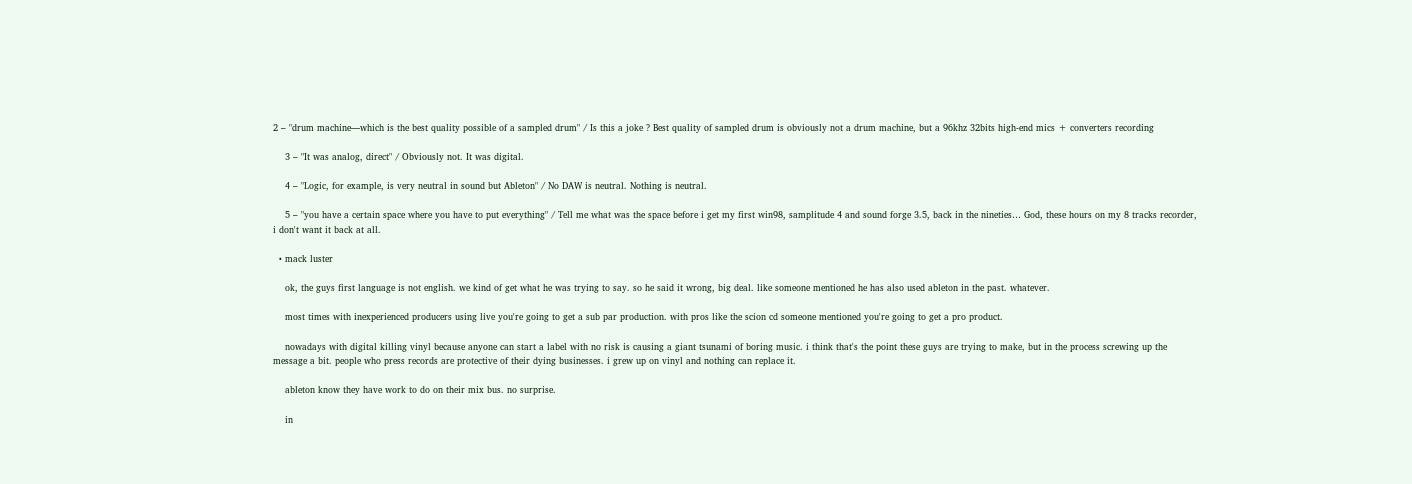2 – "drum machine—which is the best quality possible of a sampled drum" / Is this a joke ? Best quality of sampled drum is obviously not a drum machine, but a 96khz 32bits high-end mics + converters recording

    3 – "It was analog, direct" / Obviously not. It was digital.

    4 – "Logic, for example, is very neutral in sound but Ableton" / No DAW is neutral. Nothing is neutral.

    5 – "you have a certain space where you have to put everything" / Tell me what was the space before i get my first win98, samplitude 4 and sound forge 3.5, back in the nineties… God, these hours on my 8 tracks recorder, i don't want it back at all.

  • mack luster

    ok, the guys first language is not english. we kind of get what he was trying to say. so he said it wrong, big deal. like someone mentioned he has also used ableton in the past. whatever.

    most times with inexperienced producers using live you're going to get a sub par production. with pros like the scion cd someone mentioned you're going to get a pro product.

    nowadays with digital killing vinyl because anyone can start a label with no risk is causing a giant tsunami of boring music. i think that's the point these guys are trying to make, but in the process screwing up the message a bit. people who press records are protective of their dying businesses. i grew up on vinyl and nothing can replace it.

    ableton know they have work to do on their mix bus. no surprise.

    in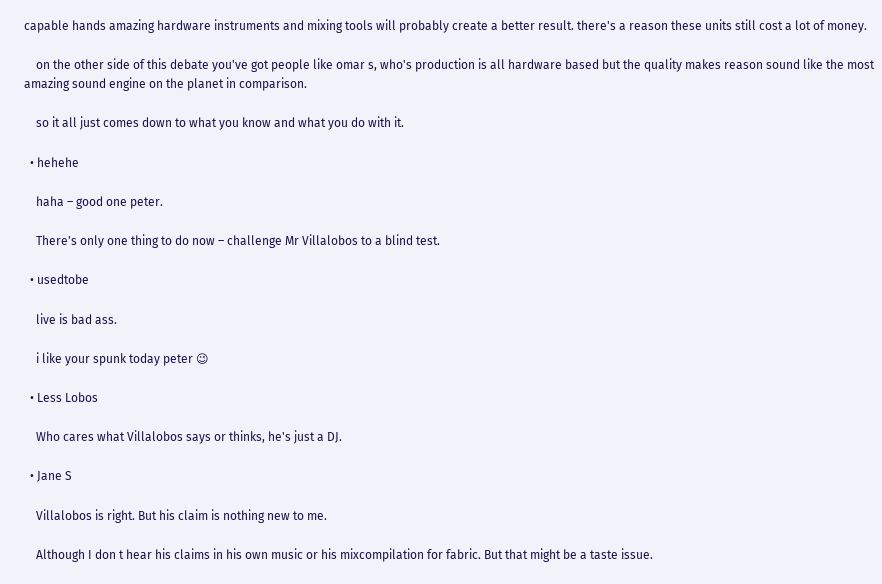capable hands amazing hardware instruments and mixing tools will probably create a better result. there's a reason these units still cost a lot of money.

    on the other side of this debate you've got people like omar s, who's production is all hardware based but the quality makes reason sound like the most amazing sound engine on the planet in comparison.

    so it all just comes down to what you know and what you do with it.

  • hehehe

    haha – good one peter.

    There's only one thing to do now – challenge Mr Villalobos to a blind test.

  • usedtobe

    live is bad ass.

    i like your spunk today peter 😉

  • Less Lobos

    Who cares what Villalobos says or thinks, he's just a DJ.

  • Jane S

    Villalobos is right. But his claim is nothing new to me.

    Although I don t hear his claims in his own music or his mixcompilation for fabric. But that might be a taste issue.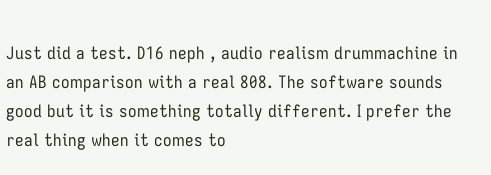Just did a test. D16 neph , audio realism drummachine in an AB comparison with a real 808. The software sounds good but it is something totally different. I prefer the real thing when it comes to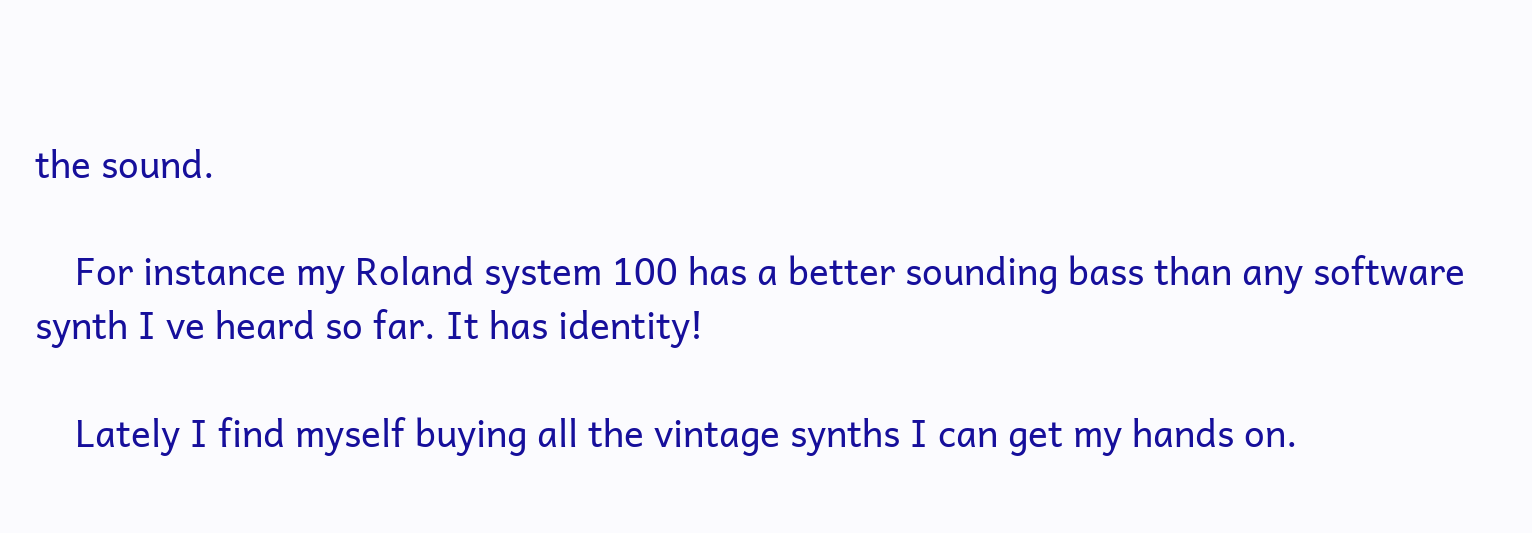the sound.

    For instance my Roland system 100 has a better sounding bass than any software synth I ve heard so far. It has identity!

    Lately I find myself buying all the vintage synths I can get my hands on.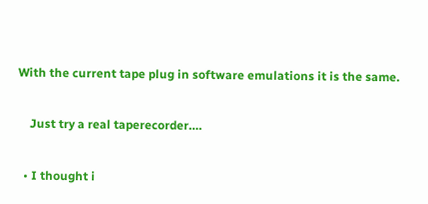With the current tape plug in software emulations it is the same.

    Just try a real taperecorder….

  • I thought i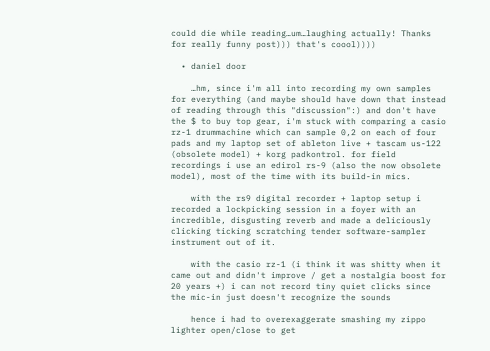could die while reading…um…laughing actually! Thanks for really funny post))) that's coool))))

  • daniel door

    …hm, since i'm all into recording my own samples for everything (and maybe should have down that instead of reading through this "discussion":) and don't have the $ to buy top gear, i'm stuck with comparing a casio rz-1 drummachine which can sample 0,2 on each of four pads and my laptop set of ableton live + tascam us-122 (obsolete model) + korg padkontrol. for field recordings i use an edirol rs-9 (also the now obsolete model), most of the time with its build-in mics.

    with the rs9 digital recorder + laptop setup i recorded a lockpicking session in a foyer with an incredible, disgusting reverb and made a deliciously clicking ticking scratching tender software-sampler instrument out of it.

    with the casio rz-1 (i think it was shitty when it came out and didn't improve / get a nostalgia boost for 20 years +) i can not record tiny quiet clicks since the mic-in just doesn't recognize the sounds

    hence i had to overexaggerate smashing my zippo lighter open/close to get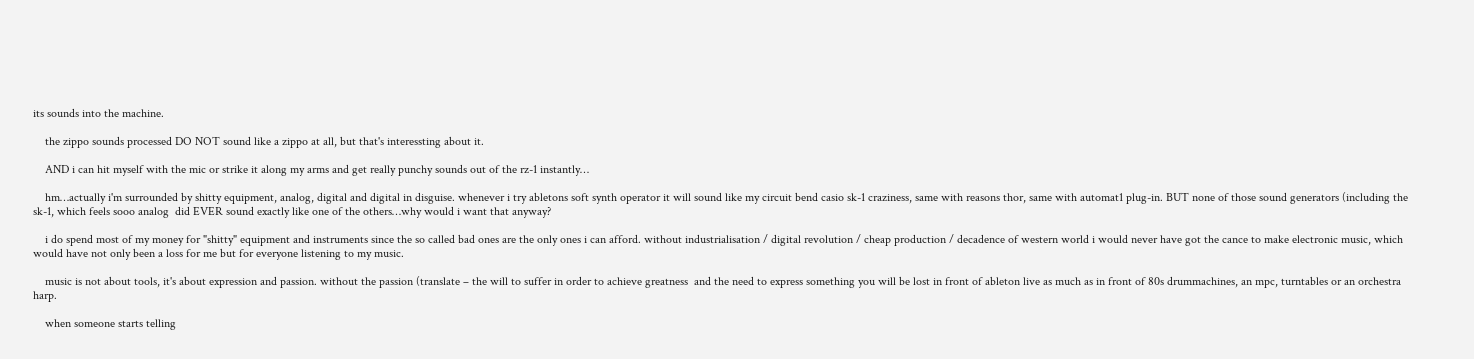its sounds into the machine.

    the zippo sounds processed DO NOT sound like a zippo at all, but that's interessting about it.

    AND i can hit myself with the mic or strike it along my arms and get really punchy sounds out of the rz-1 instantly…

    hm…actually i'm surrounded by shitty equipment, analog, digital and digital in disguise. whenever i try abletons soft synth operator it will sound like my circuit bend casio sk-1 craziness, same with reasons thor, same with automat1 plug-in. BUT none of those sound generators (including the sk-1, which feels sooo analog  did EVER sound exactly like one of the others…why would i want that anyway?

    i do spend most of my money for "shitty" equipment and instruments since the so called bad ones are the only ones i can afford. without industrialisation / digital revolution / cheap production / decadence of western world i would never have got the cance to make electronic music, which would have not only been a loss for me but for everyone listening to my music.

    music is not about tools, it's about expression and passion. without the passion (translate – the will to suffer in order to achieve greatness  and the need to express something you will be lost in front of ableton live as much as in front of 80s drummachines, an mpc, turntables or an orchestra harp.

    when someone starts telling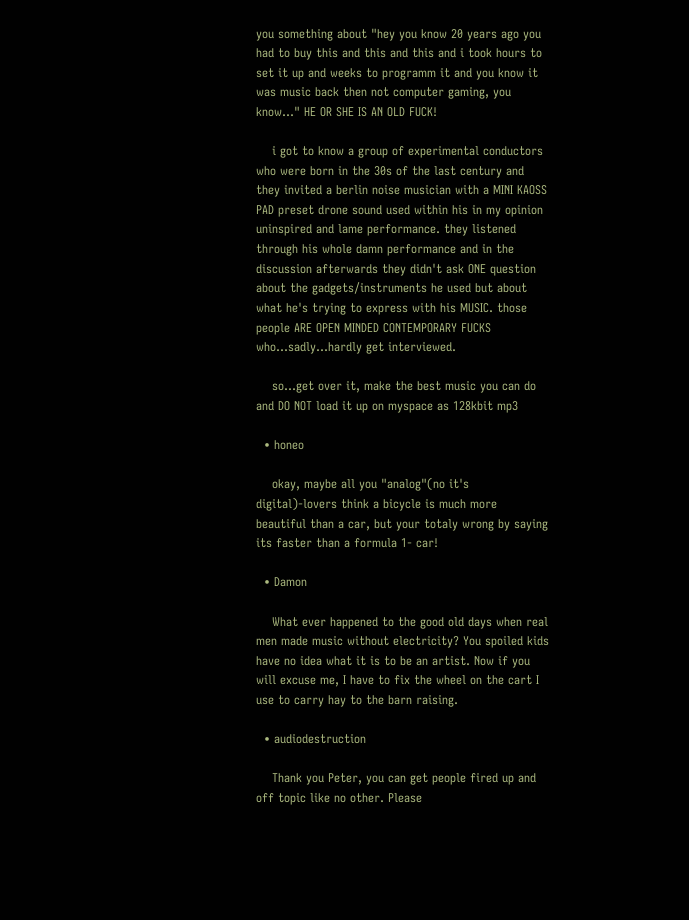you something about "hey you know 20 years ago you had to buy this and this and this and i took hours to set it up and weeks to programm it and you know it was music back then not computer gaming, you know…" HE OR SHE IS AN OLD FUCK!

    i got to know a group of experimental conductors who were born in the 30s of the last century and they invited a berlin noise musician with a MINI KAOSS PAD preset drone sound used within his in my opinion uninspired and lame performance. they listened through his whole damn performance and in the discussion afterwards they didn't ask ONE question about the gadgets/instruments he used but about what he's trying to express with his MUSIC. those people ARE OPEN MINDED CONTEMPORARY FUCKS who…sadly…hardly get interviewed.

    so…get over it, make the best music you can do and DO NOT load it up on myspace as 128kbit mp3

  • honeo

    okay, maybe all you "analog"(no it's digital)-lovers think a bicycle is much more beautiful than a car, but your totaly wrong by saying its faster than a formula 1- car!

  • Damon

    What ever happened to the good old days when real men made music without electricity? You spoiled kids have no idea what it is to be an artist. Now if you will excuse me, I have to fix the wheel on the cart I use to carry hay to the barn raising.

  • audiodestruction

    Thank you Peter, you can get people fired up and off topic like no other. Please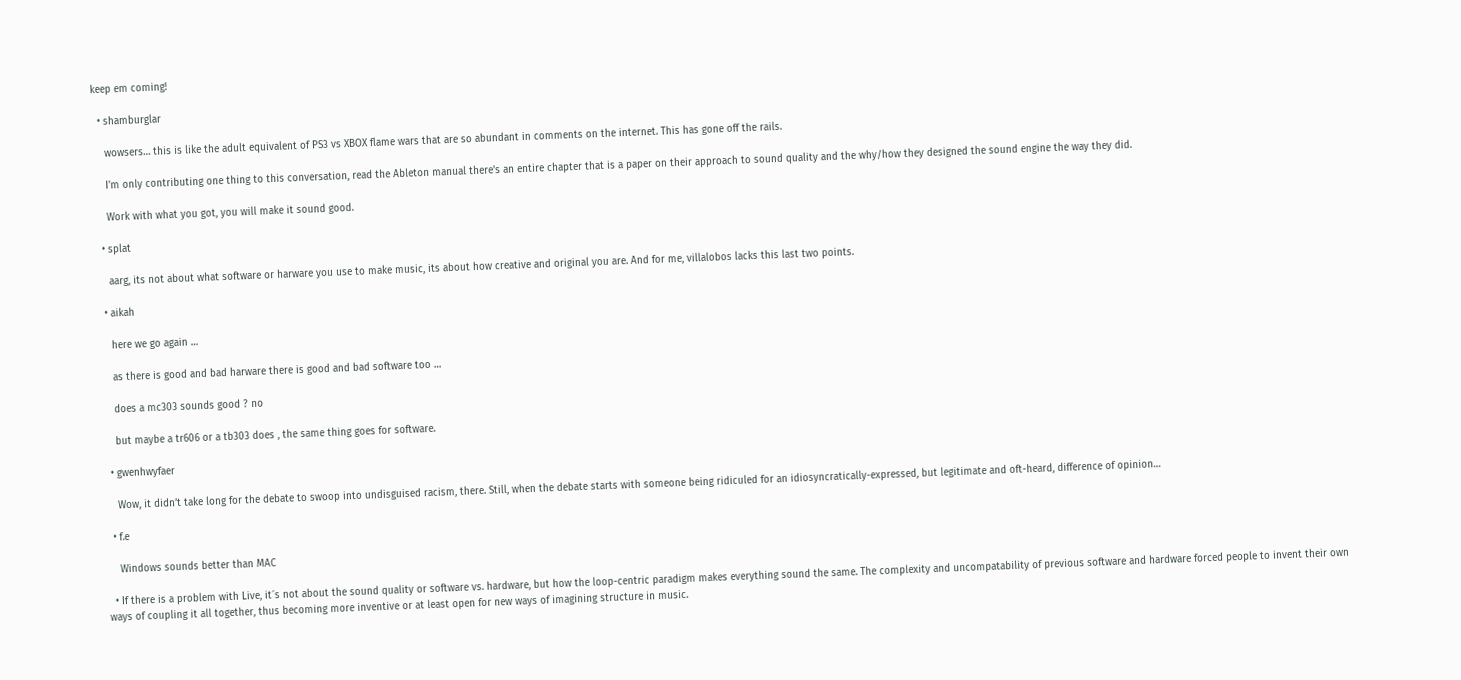keep em coming!

  • shamburglar

    wowsers… this is like the adult equivalent of PS3 vs XBOX flame wars that are so abundant in comments on the internet. This has gone off the rails.

    I'm only contributing one thing to this conversation, read the Ableton manual there's an entire chapter that is a paper on their approach to sound quality and the why/how they designed the sound engine the way they did.

    Work with what you got, you will make it sound good.

  • splat

    aarg, its not about what software or harware you use to make music, its about how creative and original you are. And for me, villalobos lacks this last two points.

  • aikah

    here we go again …

    as there is good and bad harware there is good and bad software too …

    does a mc303 sounds good ? no

    but maybe a tr606 or a tb303 does , the same thing goes for software.

  • gwenhwyfaer

    Wow, it didn’t take long for the debate to swoop into undisguised racism, there. Still, when the debate starts with someone being ridiculed for an idiosyncratically-expressed, but legitimate and oft-heard, difference of opinion…

  • f.e

    Windows sounds better than MAC

  • If there is a problem with Live, it´s not about the sound quality or software vs. hardware, but how the loop-centric paradigm makes everything sound the same. The complexity and uncompatability of previous software and hardware forced people to invent their own ways of coupling it all together, thus becoming more inventive or at least open for new ways of imagining structure in music.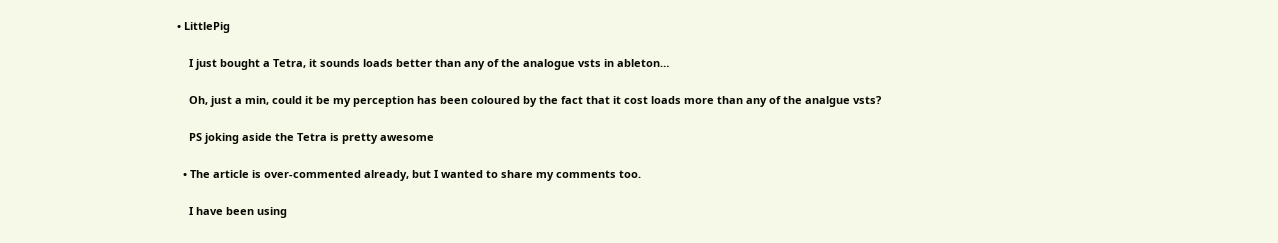• LittlePig

    I just bought a Tetra, it sounds loads better than any of the analogue vsts in ableton…

    Oh, just a min, could it be my perception has been coloured by the fact that it cost loads more than any of the analgue vsts?

    PS joking aside the Tetra is pretty awesome

  • The article is over-commented already, but I wanted to share my comments too.

    I have been using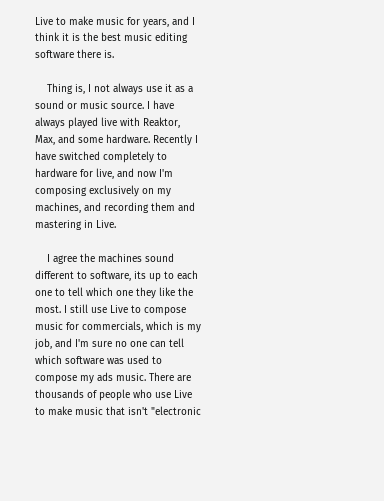Live to make music for years, and I think it is the best music editing software there is.

    Thing is, I not always use it as a sound or music source. I have always played live with Reaktor, Max, and some hardware. Recently I have switched completely to hardware for live, and now I'm composing exclusively on my machines, and recording them and mastering in Live.

    I agree the machines sound different to software, its up to each one to tell which one they like the most. I still use Live to compose music for commercials, which is my job, and I'm sure no one can tell which software was used to compose my ads music. There are thousands of people who use Live to make music that isn't "electronic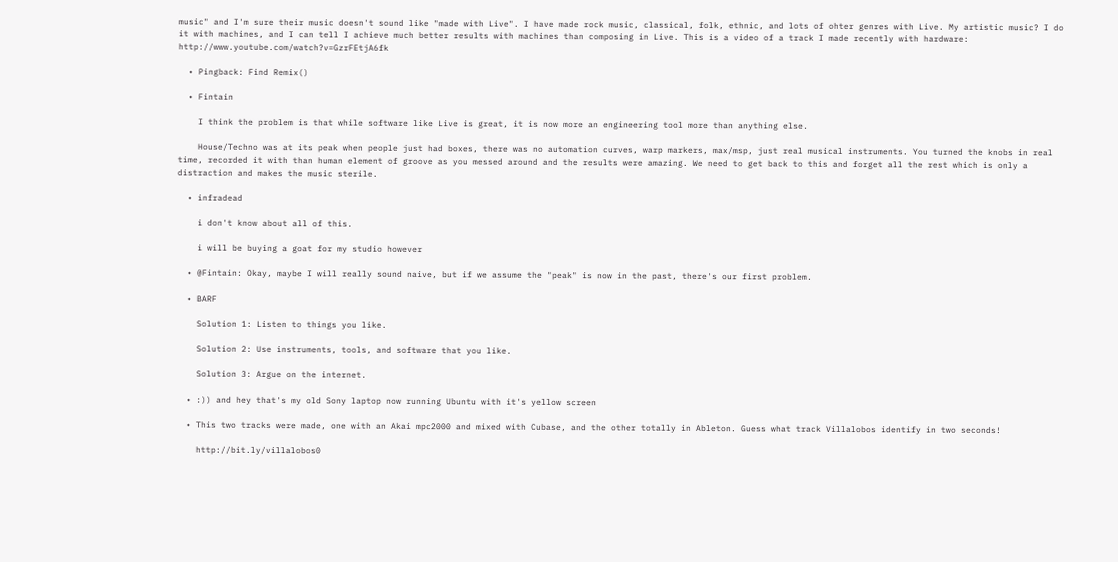music" and I'm sure their music doesn't sound like "made with Live". I have made rock music, classical, folk, ethnic, and lots of ohter genres with Live. My artistic music? I do it with machines, and I can tell I achieve much better results with machines than composing in Live. This is a video of a track I made recently with hardware: http://www.youtube.com/watch?v=GzrFEtjA6fk

  • Pingback: Find Remix()

  • Fintain

    I think the problem is that while software like Live is great, it is now more an engineering tool more than anything else.

    House/Techno was at its peak when people just had boxes, there was no automation curves, warp markers, max/msp, just real musical instruments. You turned the knobs in real time, recorded it with than human element of groove as you messed around and the results were amazing. We need to get back to this and forget all the rest which is only a distraction and makes the music sterile.

  • infradead

    i don't know about all of this.

    i will be buying a goat for my studio however

  • @Fintain: Okay, maybe I will really sound naive, but if we assume the "peak" is now in the past, there's our first problem.

  • BARF

    Solution 1: Listen to things you like.

    Solution 2: Use instruments, tools, and software that you like.

    Solution 3: Argue on the internet.

  • :)) and hey that's my old Sony laptop now running Ubuntu with it's yellow screen

  • This two tracks were made, one with an Akai mpc2000 and mixed with Cubase, and the other totally in Ableton. Guess what track Villalobos identify in two seconds!

    http://bit.ly/villalobos0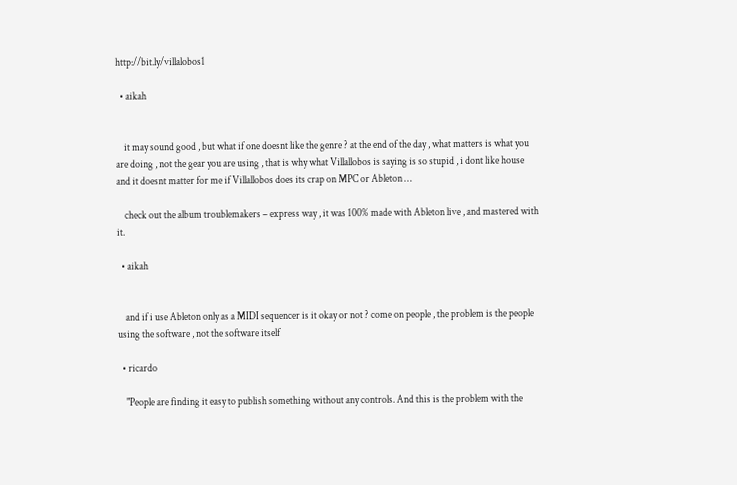http://bit.ly/villalobos1

  • aikah


    it may sound good , but what if one doesnt like the genre ? at the end of the day , what matters is what you are doing , not the gear you are using , that is why what Villallobos is saying is so stupid , i dont like house and it doesnt matter for me if Villallobos does its crap on MPC or Ableton …

    check out the album troublemakers – express way , it was 100% made with Ableton live , and mastered with it.

  • aikah


    and if i use Ableton only as a MIDI sequencer is it okay or not ? come on people , the problem is the people using the software , not the software itself

  • ricardo

    "People are finding it easy to publish something without any controls. And this is the problem with the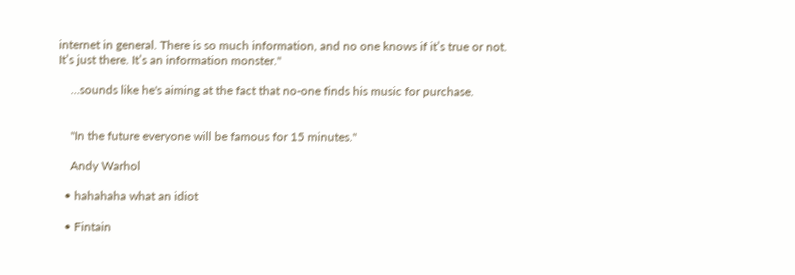internet in general. There is so much information, and no one knows if it’s true or not. It’s just there. It’s an information monster."

    …sounds like he's aiming at the fact that no-one finds his music for purchase.


    "In the future everyone will be famous for 15 minutes."

    Andy Warhol

  • hahahaha what an idiot

  • Fintain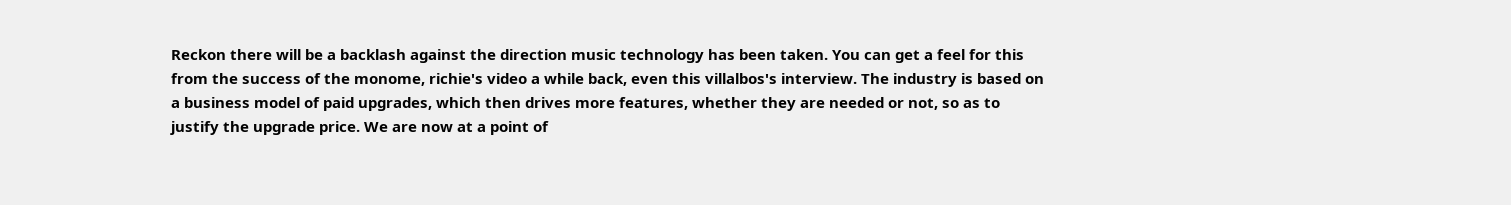Reckon there will be a backlash against the direction music technology has been taken. You can get a feel for this from the success of the monome, richie's video a while back, even this villalbos's interview. The industry is based on a business model of paid upgrades, which then drives more features, whether they are needed or not, so as to justify the upgrade price. We are now at a point of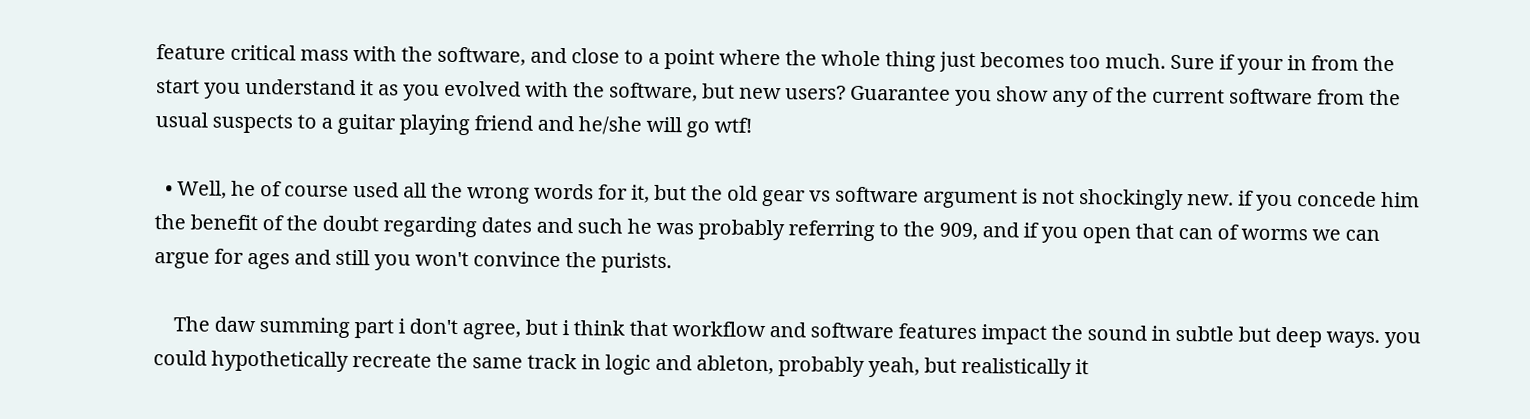feature critical mass with the software, and close to a point where the whole thing just becomes too much. Sure if your in from the start you understand it as you evolved with the software, but new users? Guarantee you show any of the current software from the usual suspects to a guitar playing friend and he/she will go wtf!

  • Well, he of course used all the wrong words for it, but the old gear vs software argument is not shockingly new. if you concede him the benefit of the doubt regarding dates and such he was probably referring to the 909, and if you open that can of worms we can argue for ages and still you won't convince the purists.

    The daw summing part i don't agree, but i think that workflow and software features impact the sound in subtle but deep ways. you could hypothetically recreate the same track in logic and ableton, probably yeah, but realistically it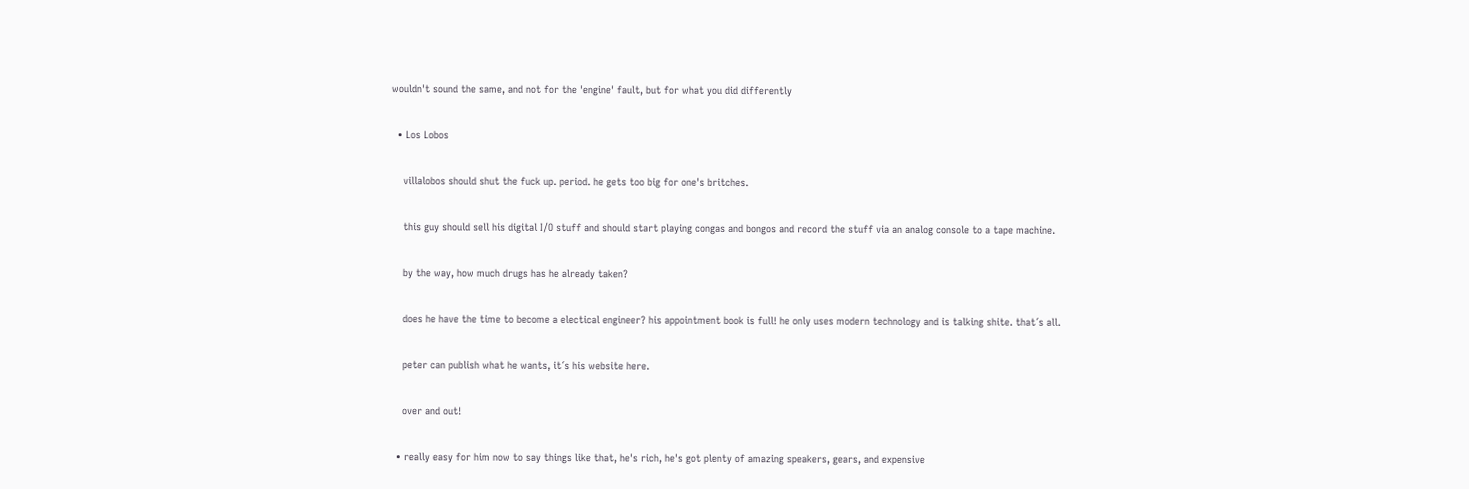wouldn't sound the same, and not for the 'engine' fault, but for what you did differently

  • Los Lobos

    villalobos should shut the fuck up. period. he gets too big for one's britches.

    this guy should sell his digital I/O stuff and should start playing congas and bongos and record the stuff via an analog console to a tape machine.

    by the way, how much drugs has he already taken?

    does he have the time to become a electical engineer? his appointment book is full! he only uses modern technology and is talking shite. that´s all.

    peter can publish what he wants, it´s his website here.

    over and out!

  • really easy for him now to say things like that, he's rich, he's got plenty of amazing speakers, gears, and expensive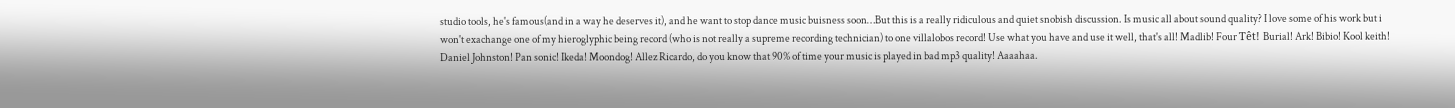studio tools, he's famous(and in a way he deserves it), and he want to stop dance music buisness soon…But this is a really ridiculous and quiet snobish discussion. Is music all about sound quality? I love some of his work but i won't exachange one of my hieroglyphic being record (who is not really a supreme recording technician) to one villalobos record! Use what you have and use it well, that's all! Madlib! Four Têt! Burial! Ark! Bibio! Kool keith! Daniel Johnston! Pan sonic! Ikeda! Moondog! Allez Ricardo, do you know that 90% of time your music is played in bad mp3 quality! Aaaahaa.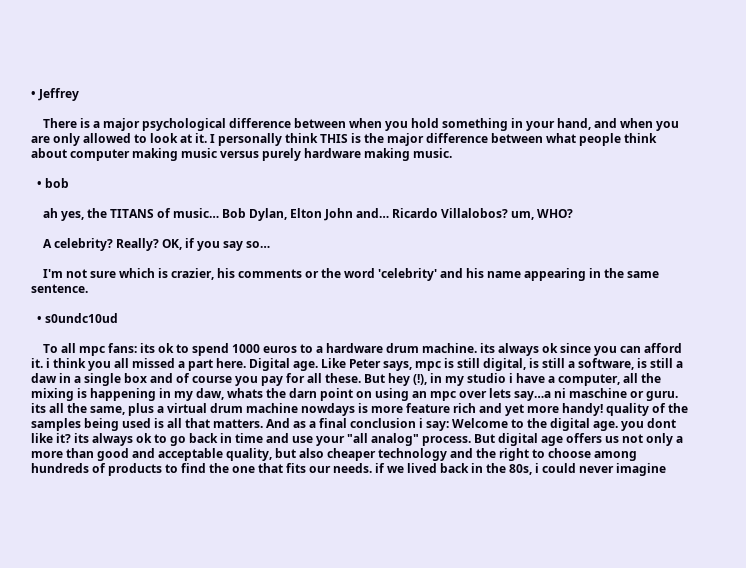• Jeffrey

    There is a major psychological difference between when you hold something in your hand, and when you are only allowed to look at it. I personally think THIS is the major difference between what people think about computer making music versus purely hardware making music.

  • bob

    ah yes, the TITANS of music… Bob Dylan, Elton John and… Ricardo Villalobos? um, WHO?

    A celebrity? Really? OK, if you say so…

    I'm not sure which is crazier, his comments or the word 'celebrity' and his name appearing in the same sentence.

  • s0undc10ud

    To all mpc fans: its ok to spend 1000 euros to a hardware drum machine. its always ok since you can afford it. i think you all missed a part here. Digital age. Like Peter says, mpc is still digital, is still a software, is still a daw in a single box and of course you pay for all these. But hey (!), in my studio i have a computer, all the mixing is happening in my daw, whats the darn point on using an mpc over lets say…a ni maschine or guru. its all the same, plus a virtual drum machine nowdays is more feature rich and yet more handy! quality of the samples being used is all that matters. And as a final conclusion i say: Welcome to the digital age. you dont like it? its always ok to go back in time and use your "all analog" process. But digital age offers us not only a more than good and acceptable quality, but also cheaper technology and the right to choose among hundreds of products to find the one that fits our needs. if we lived back in the 80s, i could never imagine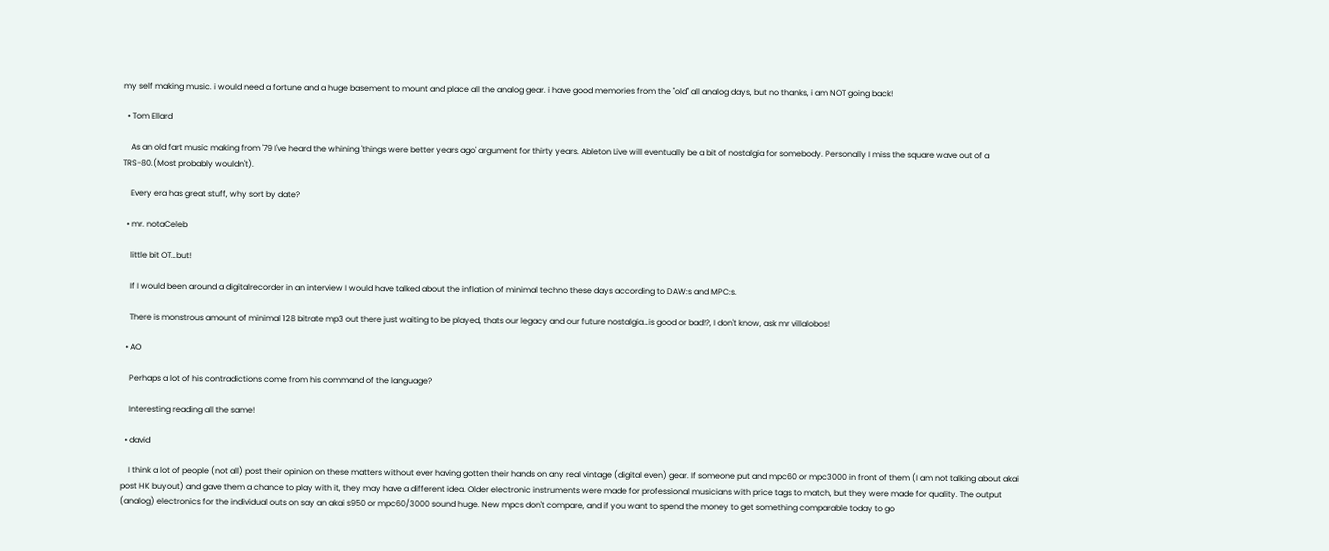my self making music. i would need a fortune and a huge basement to mount and place all the analog gear. i have good memories from the "old" all analog days, but no thanks, i am NOT going back!

  • Tom Ellard

    As an old fart music making from '79 I've heard the whining 'things were better years ago' argument for thirty years. Ableton Live will eventually be a bit of nostalgia for somebody. Personally I miss the square wave out of a TRS-80.(Most probably wouldn't).

    Every era has great stuff, why sort by date?

  • mr. notaCeleb

    little bit OT…but!

    If I would been around a digitalrecorder in an interview I would have talked about the inflation of minimal techno these days according to DAW:s and MPC:s.

    There is monstrous amount of minimal 128 bitrate mp3 out there just waiting to be played, thats our legacy and our future nostalgia…is good or bad!?, I don't know, ask mr villalobos!

  • AO

    Perhaps a lot of his contradictions come from his command of the language?

    Interesting reading all the same!

  • david

    I think a lot of people (not all) post their opinion on these matters without ever having gotten their hands on any real vintage (digital even) gear. If someone put and mpc60 or mpc3000 in front of them (I am not talking about akai post HK buyout) and gave them a chance to play with it, they may have a different idea. Older electronic instruments were made for professional musicians with price tags to match, but they were made for quality. The output (analog) electronics for the individual outs on say an akai s950 or mpc60/3000 sound huge. New mpcs don't compare, and if you want to spend the money to get something comparable today to go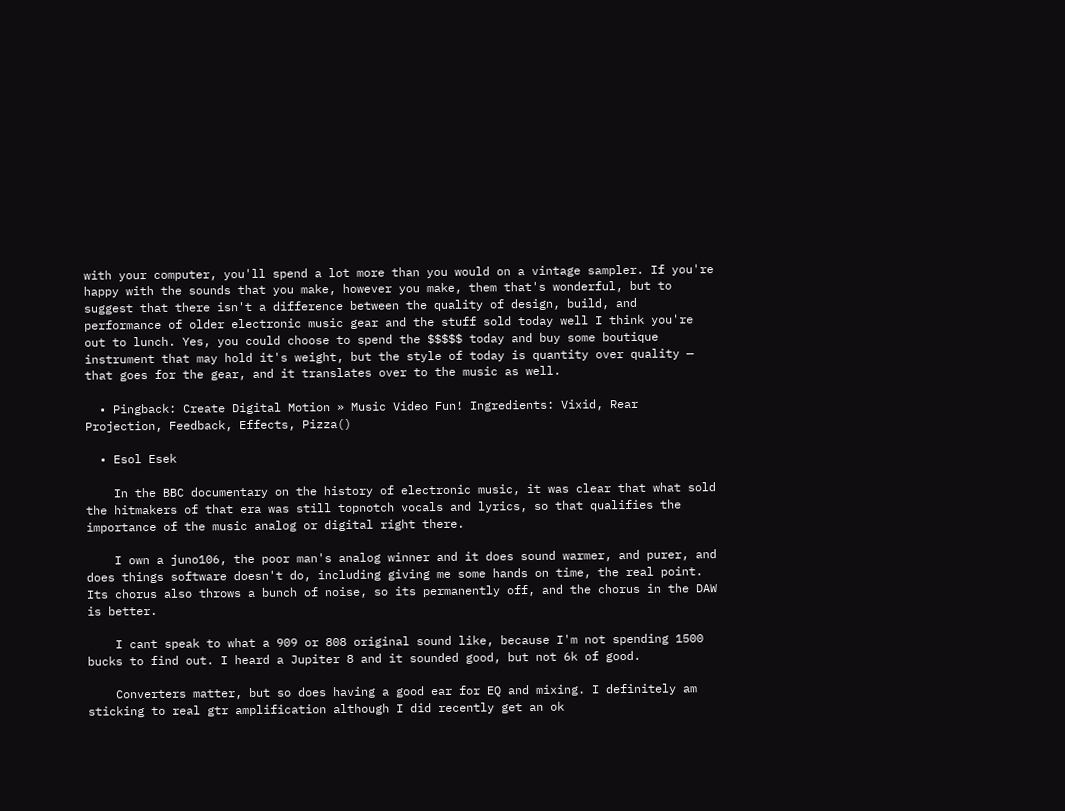with your computer, you'll spend a lot more than you would on a vintage sampler. If you're happy with the sounds that you make, however you make, them that's wonderful, but to suggest that there isn't a difference between the quality of design, build, and performance of older electronic music gear and the stuff sold today well I think you're out to lunch. Yes, you could choose to spend the $$$$$ today and buy some boutique instrument that may hold it's weight, but the style of today is quantity over quality — that goes for the gear, and it translates over to the music as well.

  • Pingback: Create Digital Motion » Music Video Fun! Ingredients: Vixid, Rear Projection, Feedback, Effects, Pizza()

  • Esol Esek

    In the BBC documentary on the history of electronic music, it was clear that what sold the hitmakers of that era was still topnotch vocals and lyrics, so that qualifies the importance of the music analog or digital right there.

    I own a juno106, the poor man's analog winner and it does sound warmer, and purer, and does things software doesn't do, including giving me some hands on time, the real point. Its chorus also throws a bunch of noise, so its permanently off, and the chorus in the DAW is better.

    I cant speak to what a 909 or 808 original sound like, because I'm not spending 1500 bucks to find out. I heard a Jupiter 8 and it sounded good, but not 6k of good.

    Converters matter, but so does having a good ear for EQ and mixing. I definitely am sticking to real gtr amplification although I did recently get an ok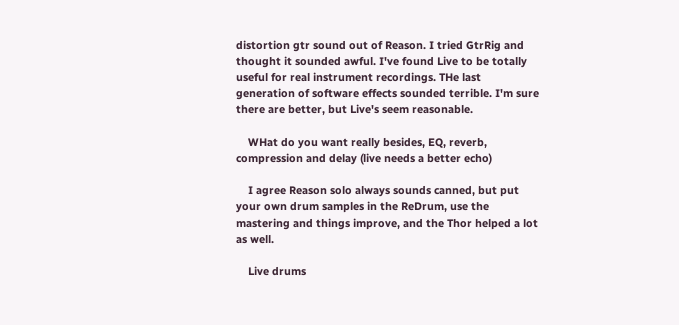distortion gtr sound out of Reason. I tried GtrRig and thought it sounded awful. I've found Live to be totally useful for real instrument recordings. THe last generation of software effects sounded terrible. I'm sure there are better, but Live's seem reasonable.

    WHat do you want really besides, EQ, reverb, compression and delay (live needs a better echo)

    I agree Reason solo always sounds canned, but put your own drum samples in the ReDrum, use the mastering and things improve, and the Thor helped a lot as well.

    Live drums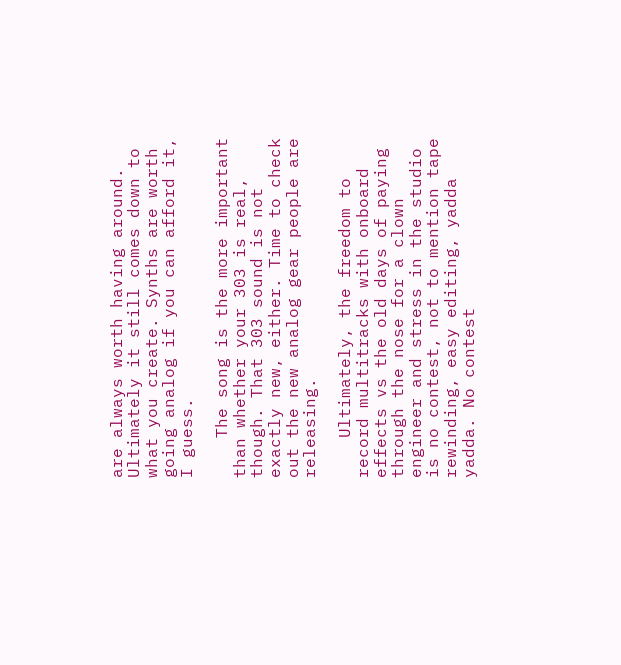are always worth having around. Ultimately it still comes down to what you create. Synths are worth going analog if you can afford it, I guess.

    The song is the more important than whether your 303 is real, though. That 303 sound is not exactly new, either. Time to check out the new analog gear people are releasing.

    Ultimately, the freedom to record multitracks with onboard effects vs the old days of paying through the nose for a clown engineer and stress in the studio is no contest, not to mention tape rewinding, easy editing, yadda yadda. No contest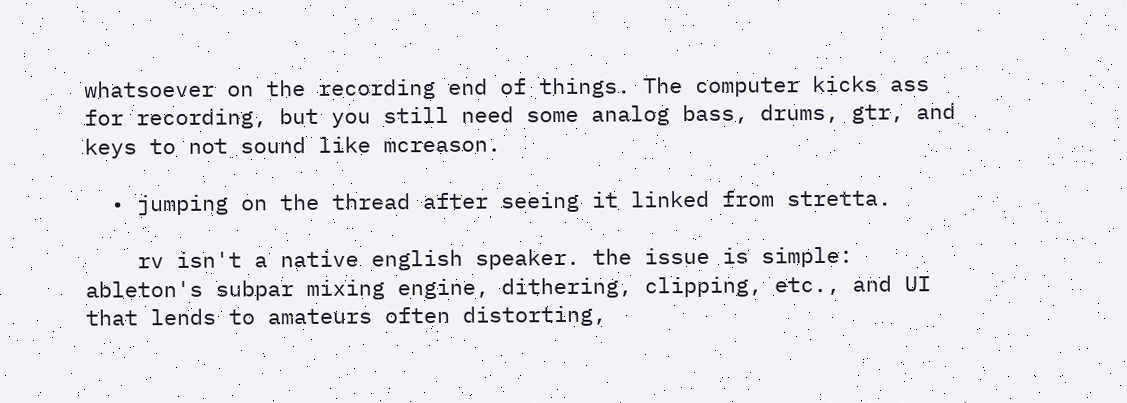whatsoever on the recording end of things. The computer kicks ass for recording, but you still need some analog bass, drums, gtr, and keys to not sound like mcreason.

  • jumping on the thread after seeing it linked from stretta.

    rv isn't a native english speaker. the issue is simple: ableton's subpar mixing engine, dithering, clipping, etc., and UI that lends to amateurs often distorting,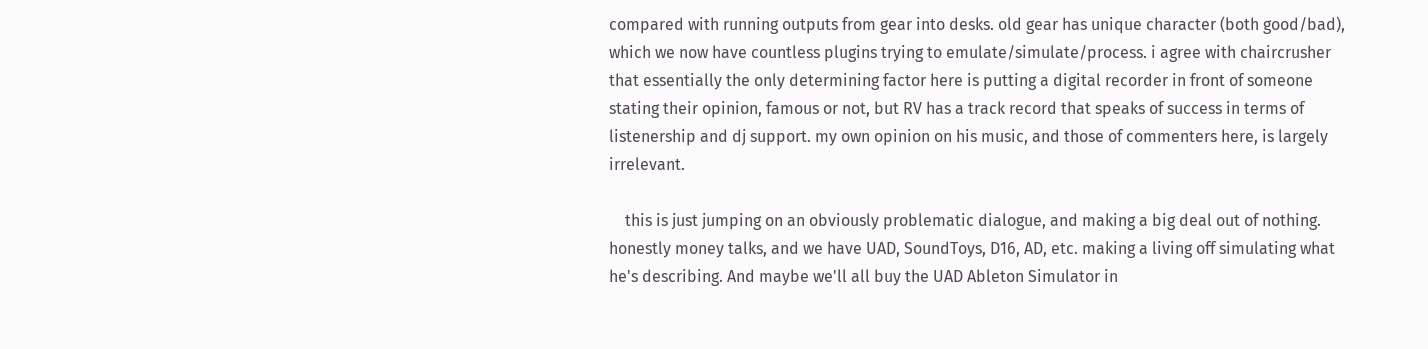compared with running outputs from gear into desks. old gear has unique character (both good/bad), which we now have countless plugins trying to emulate/simulate/process. i agree with chaircrusher that essentially the only determining factor here is putting a digital recorder in front of someone stating their opinion, famous or not, but RV has a track record that speaks of success in terms of listenership and dj support. my own opinion on his music, and those of commenters here, is largely irrelevant.

    this is just jumping on an obviously problematic dialogue, and making a big deal out of nothing. honestly money talks, and we have UAD, SoundToys, D16, AD, etc. making a living off simulating what he's describing. And maybe we'll all buy the UAD Ableton Simulator in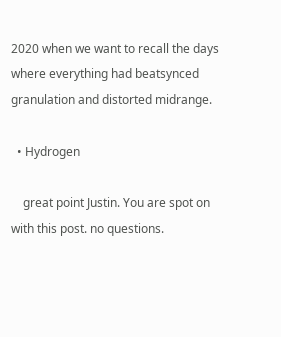2020 when we want to recall the days where everything had beatsynced granulation and distorted midrange.

  • Hydrogen

    great point Justin. You are spot on with this post. no questions.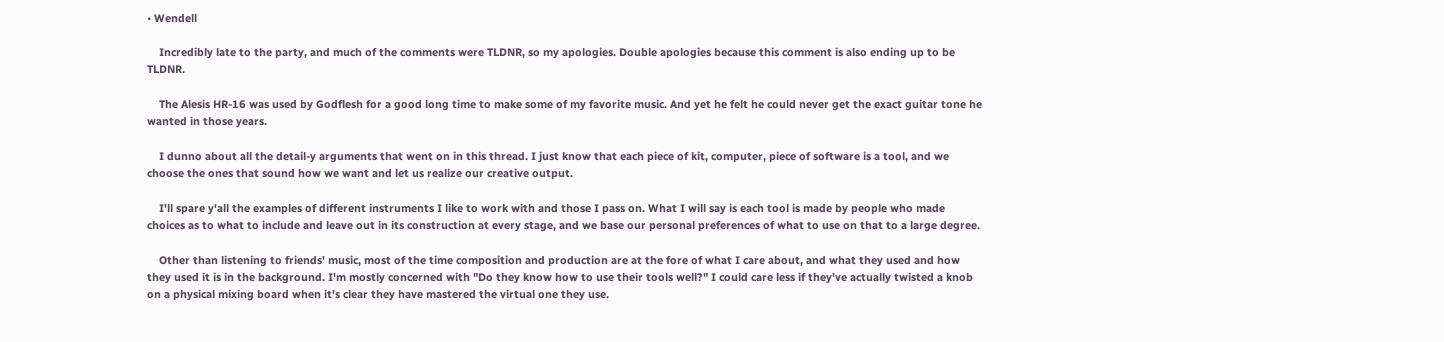• Wendell

    Incredibly late to the party, and much of the comments were TLDNR, so my apologies. Double apologies because this comment is also ending up to be TLDNR.

    The Alesis HR-16 was used by Godflesh for a good long time to make some of my favorite music. And yet he felt he could never get the exact guitar tone he wanted in those years.

    I dunno about all the detail-y arguments that went on in this thread. I just know that each piece of kit, computer, piece of software is a tool, and we choose the ones that sound how we want and let us realize our creative output.

    I'll spare y'all the examples of different instruments I like to work with and those I pass on. What I will say is each tool is made by people who made choices as to what to include and leave out in its construction at every stage, and we base our personal preferences of what to use on that to a large degree.

    Other than listening to friends' music, most of the time composition and production are at the fore of what I care about, and what they used and how they used it is in the background. I'm mostly concerned with "Do they know how to use their tools well?" I could care less if they've actually twisted a knob on a physical mixing board when it's clear they have mastered the virtual one they use.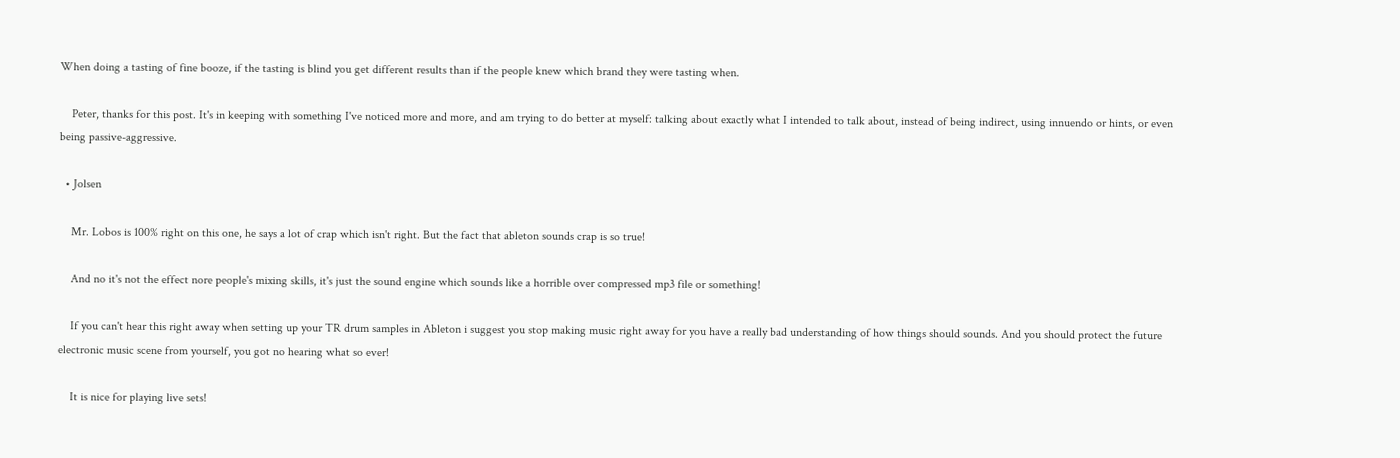When doing a tasting of fine booze, if the tasting is blind you get different results than if the people knew which brand they were tasting when.

    Peter, thanks for this post. It's in keeping with something I've noticed more and more, and am trying to do better at myself: talking about exactly what I intended to talk about, instead of being indirect, using innuendo or hints, or even being passive-aggressive.

  • Jolsen

    Mr. Lobos is 100% right on this one, he says a lot of crap which isn't right. But the fact that ableton sounds crap is so true!

    And no it's not the effect nore people's mixing skills, it's just the sound engine which sounds like a horrible over compressed mp3 file or something!

    If you can't hear this right away when setting up your TR drum samples in Ableton i suggest you stop making music right away for you have a really bad understanding of how things should sounds. And you should protect the future electronic music scene from yourself, you got no hearing what so ever!

    It is nice for playing live sets!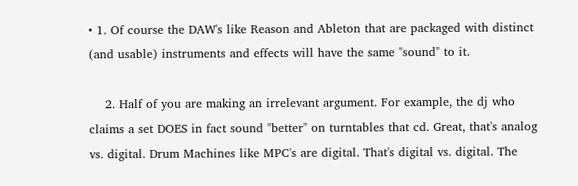• 1. Of course the DAW's like Reason and Ableton that are packaged with distinct (and usable) instruments and effects will have the same "sound" to it.

    2. Half of you are making an irrelevant argument. For example, the dj who claims a set DOES in fact sound "better" on turntables that cd. Great, that's analog vs. digital. Drum Machines like MPC's are digital. That's digital vs. digital. The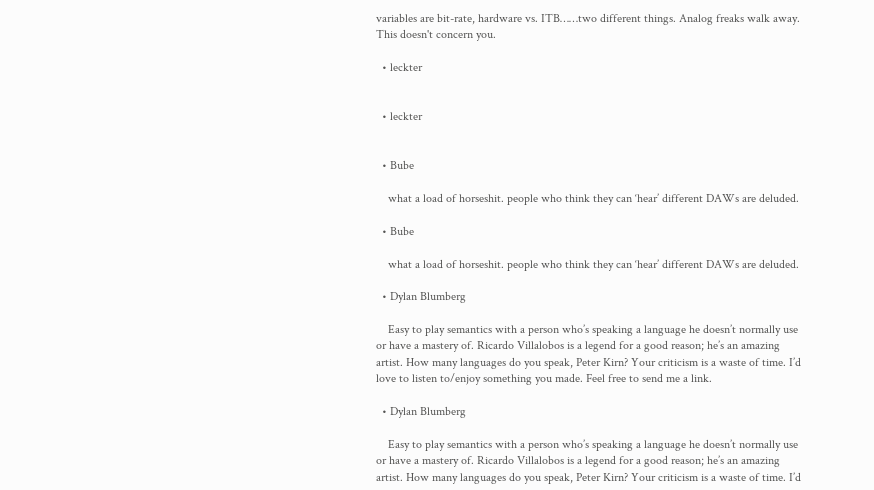variables are bit-rate, hardware vs. ITB……two different things. Analog freaks walk away. This doesn't concern you.

  • leckter


  • leckter


  • Bube

    what a load of horseshit. people who think they can ‘hear’ different DAWs are deluded.

  • Bube

    what a load of horseshit. people who think they can ‘hear’ different DAWs are deluded.

  • Dylan Blumberg

    Easy to play semantics with a person who’s speaking a language he doesn’t normally use or have a mastery of. Ricardo Villalobos is a legend for a good reason; he’s an amazing artist. How many languages do you speak, Peter Kirn? Your criticism is a waste of time. I’d love to listen to/enjoy something you made. Feel free to send me a link.

  • Dylan Blumberg

    Easy to play semantics with a person who’s speaking a language he doesn’t normally use or have a mastery of. Ricardo Villalobos is a legend for a good reason; he’s an amazing artist. How many languages do you speak, Peter Kirn? Your criticism is a waste of time. I’d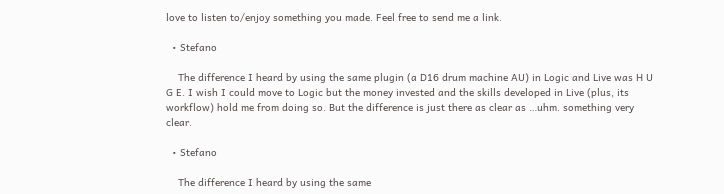love to listen to/enjoy something you made. Feel free to send me a link.

  • Stefano

    The difference I heard by using the same plugin (a D16 drum machine AU) in Logic and Live was H U G E. I wish I could move to Logic but the money invested and the skills developed in Live (plus, its workflow) hold me from doing so. But the difference is just there as clear as …uhm. something very clear.

  • Stefano

    The difference I heard by using the same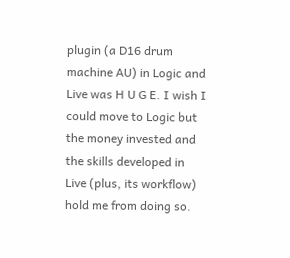plugin (a D16 drum machine AU) in Logic and Live was H U G E. I wish I could move to Logic but the money invested and the skills developed in Live (plus, its workflow) hold me from doing so.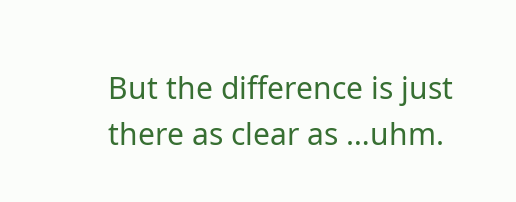But the difference is just there as clear as …uhm.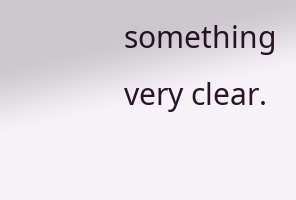something very clear.